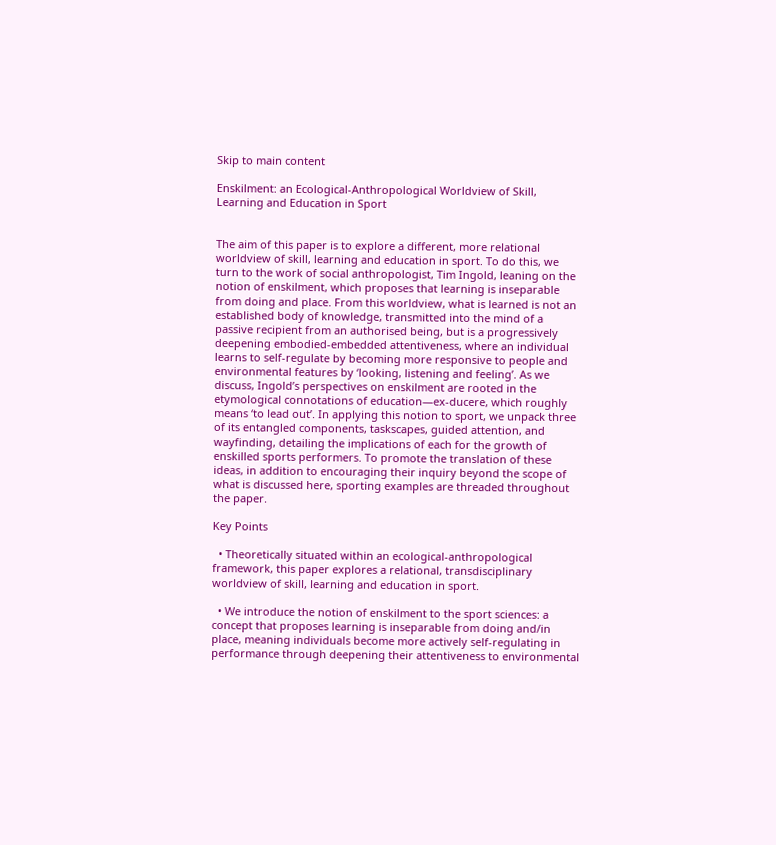Skip to main content

Enskilment: an Ecological-Anthropological Worldview of Skill, Learning and Education in Sport


The aim of this paper is to explore a different, more relational worldview of skill, learning and education in sport. To do this, we turn to the work of social anthropologist, Tim Ingold, leaning on the notion of enskilment, which proposes that learning is inseparable from doing and place. From this worldview, what is learned is not an established body of knowledge, transmitted into the mind of a passive recipient from an authorised being, but is a progressively deepening embodied-embedded attentiveness, where an individual learns to self-regulate by becoming more responsive to people and environmental features by ‘looking, listening and feeling’. As we discuss, Ingold’s perspectives on enskilment are rooted in the etymological connotations of education—ex-ducere, which roughly means ‘to lead out’. In applying this notion to sport, we unpack three of its entangled components, taskscapes, guided attention, and wayfinding, detailing the implications of each for the growth of enskilled sports performers. To promote the translation of these ideas, in addition to encouraging their inquiry beyond the scope of what is discussed here, sporting examples are threaded throughout the paper.

Key Points

  • Theoretically situated within an ecological-anthropological framework, this paper explores a relational, transdisciplinary worldview of skill, learning and education in sport.

  • We introduce the notion of enskilment to the sport sciences: a concept that proposes learning is inseparable from doing and/in place, meaning individuals become more actively self-regulating in performance through deepening their attentiveness to environmental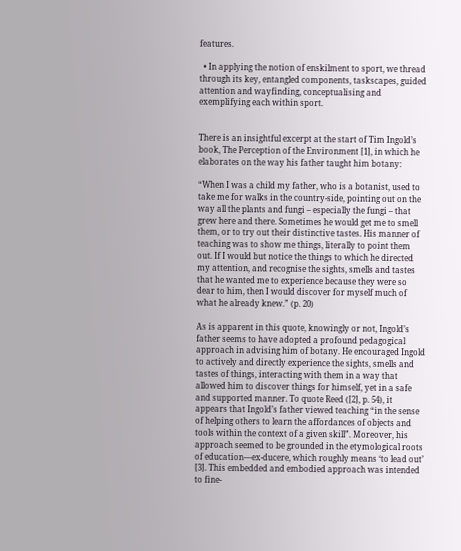features.

  • In applying the notion of enskilment to sport, we thread through its key, entangled components, taskscapes, guided attention and wayfinding, conceptualising and exemplifying each within sport.


There is an insightful excerpt at the start of Tim Ingold’s book, The Perception of the Environment [1], in which he elaborates on the way his father taught him botany:

“When I was a child my father, who is a botanist, used to take me for walks in the country-side, pointing out on the way all the plants and fungi – especially the fungi – that grew here and there. Sometimes he would get me to smell them, or to try out their distinctive tastes. His manner of teaching was to show me things, literally to point them out. If I would but notice the things to which he directed my attention, and recognise the sights, smells and tastes that he wanted me to experience because they were so dear to him, then I would discover for myself much of what he already knew.” (p. 20)

As is apparent in this quote, knowingly or not, Ingold’s father seems to have adopted a profound pedagogical approach in advising him of botany. He encouraged Ingold to actively and directly experience the sights, smells and tastes of things, interacting with them in a way that allowed him to discover things for himself, yet in a safe and supported manner. To quote Reed ([2], p. 54), it appears that Ingold’s father viewed teaching “in the sense of helping others to learn the affordances of objects and tools within the context of a given skill”. Moreover, his approach seemed to be grounded in the etymological roots of education—ex-ducere, which roughly means ‘to lead out’ [3]. This embedded and embodied approach was intended to fine-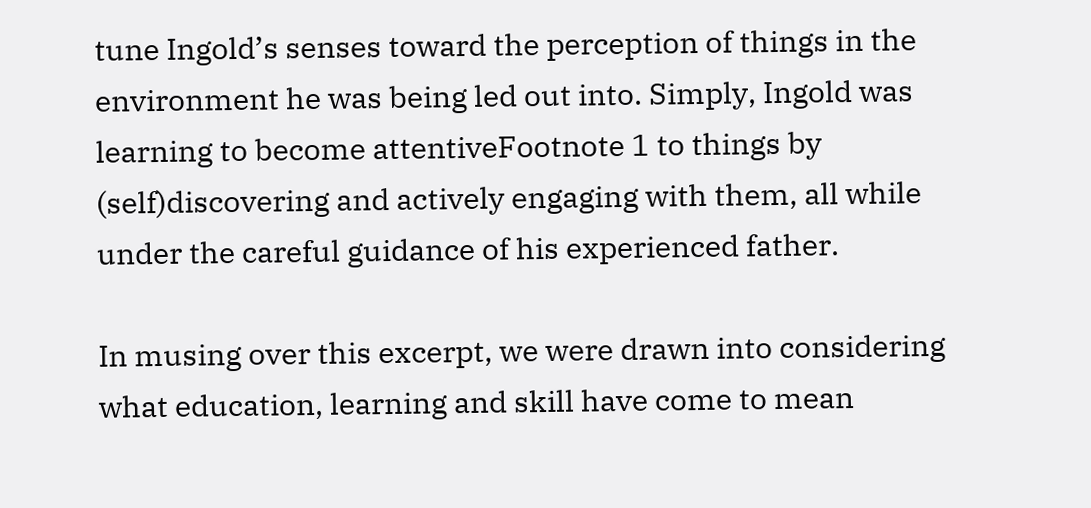tune Ingold’s senses toward the perception of things in the environment he was being led out into. Simply, Ingold was learning to become attentiveFootnote 1 to things by (self)discovering and actively engaging with them, all while under the careful guidance of his experienced father.

In musing over this excerpt, we were drawn into considering what education, learning and skill have come to mean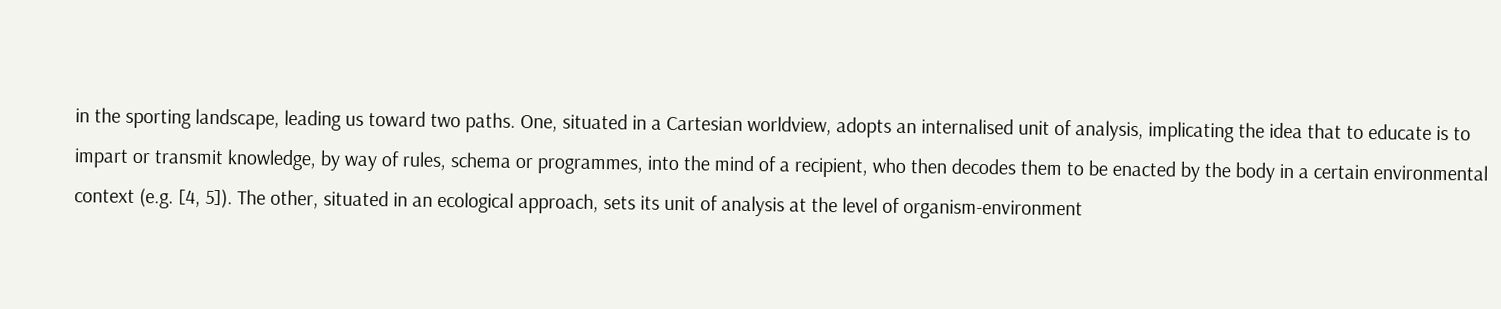in the sporting landscape, leading us toward two paths. One, situated in a Cartesian worldview, adopts an internalised unit of analysis, implicating the idea that to educate is to impart or transmit knowledge, by way of rules, schema or programmes, into the mind of a recipient, who then decodes them to be enacted by the body in a certain environmental context (e.g. [4, 5]). The other, situated in an ecological approach, sets its unit of analysis at the level of organism-environment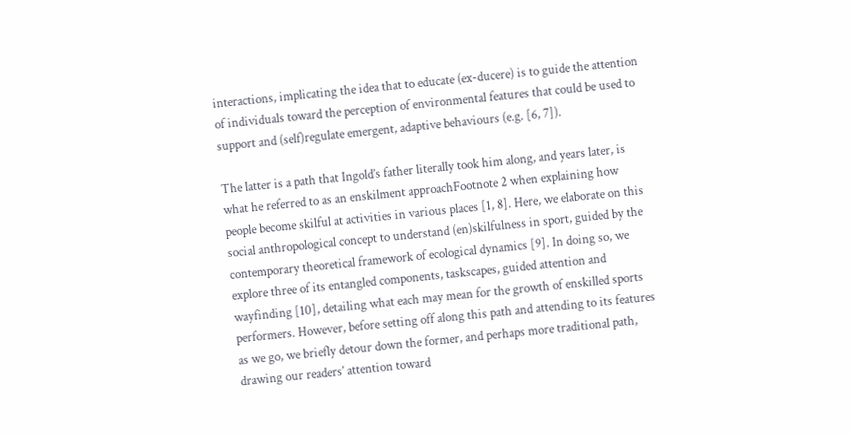interactions, implicating the idea that to educate (ex-ducere) is to guide the attention of individuals toward the perception of environmental features that could be used to support and (self)regulate emergent, adaptive behaviours (e.g. [6, 7]).

The latter is a path that Ingold’s father literally took him along, and years later, is what he referred to as an enskilment approachFootnote 2 when explaining how people become skilful at activities in various places [1, 8]. Here, we elaborate on this social anthropological concept to understand (en)skilfulness in sport, guided by the contemporary theoretical framework of ecological dynamics [9]. In doing so, we explore three of its entangled components, taskscapes, guided attention and wayfinding [10], detailing what each may mean for the growth of enskilled sports performers. However, before setting off along this path and attending to its features as we go, we briefly detour down the former, and perhaps more traditional path, drawing our readers’ attention toward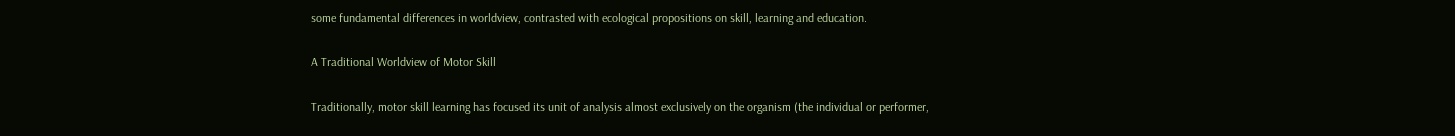some fundamental differences in worldview, contrasted with ecological propositions on skill, learning and education.

A Traditional Worldview of Motor Skill

Traditionally, motor skill learning has focused its unit of analysis almost exclusively on the organism (the individual or performer,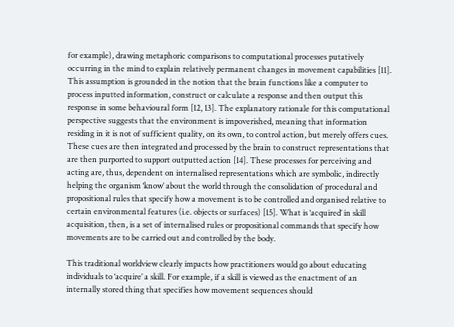for example), drawing metaphoric comparisons to computational processes putatively occurring in the mind to explain relatively permanent changes in movement capabilities [11]. This assumption is grounded in the notion that the brain functions like a computer to process inputted information, construct or calculate a response and then output this response in some behavioural form [12, 13]. The explanatory rationale for this computational perspective suggests that the environment is impoverished, meaning that information residing in it is not of sufficient quality, on its own, to control action, but merely offers cues. These cues are then integrated and processed by the brain to construct representations that are then purported to support outputted action [14]. These processes for perceiving and acting are, thus, dependent on internalised representations which are symbolic, indirectly helping the organism ‘know’ about the world through the consolidation of procedural and propositional rules that specify how a movement is to be controlled and organised relative to certain environmental features (i.e. objects or surfaces) [15]. What is ‘acquired’ in skill acquisition, then, is a set of internalised rules or propositional commands that specify how movements are to be carried out and controlled by the body.

This traditional worldview clearly impacts how practitioners would go about educating individuals to ‘acquire’ a skill. For example, if a skill is viewed as the enactment of an internally stored thing that specifies how movement sequences should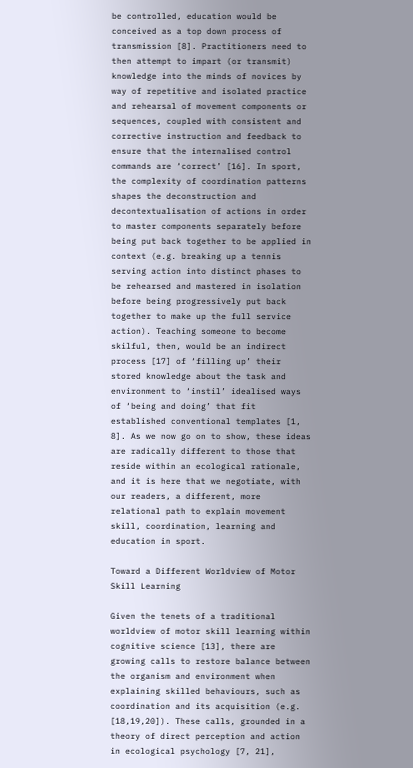be controlled, education would be conceived as a top down process of transmission [8]. Practitioners need to then attempt to impart (or transmit) knowledge into the minds of novices by way of repetitive and isolated practice and rehearsal of movement components or sequences, coupled with consistent and corrective instruction and feedback to ensure that the internalised control commands are ‘correct’ [16]. In sport, the complexity of coordination patterns shapes the deconstruction and decontextualisation of actions in order to master components separately before being put back together to be applied in context (e.g. breaking up a tennis serving action into distinct phases to be rehearsed and mastered in isolation before being progressively put back together to make up the full service action). Teaching someone to become skilful, then, would be an indirect process [17] of ‘filling up’ their stored knowledge about the task and environment to ‘instil’ idealised ways of ‘being and doing’ that fit established conventional templates [1, 8]. As we now go on to show, these ideas are radically different to those that reside within an ecological rationale, and it is here that we negotiate, with our readers, a different, more relational path to explain movement skill, coordination, learning and education in sport.

Toward a Different Worldview of Motor Skill Learning

Given the tenets of a traditional worldview of motor skill learning within cognitive science [13], there are growing calls to restore balance between the organism and environment when explaining skilled behaviours, such as coordination and its acquisition (e.g. [18,19,20]). These calls, grounded in a theory of direct perception and action in ecological psychology [7, 21],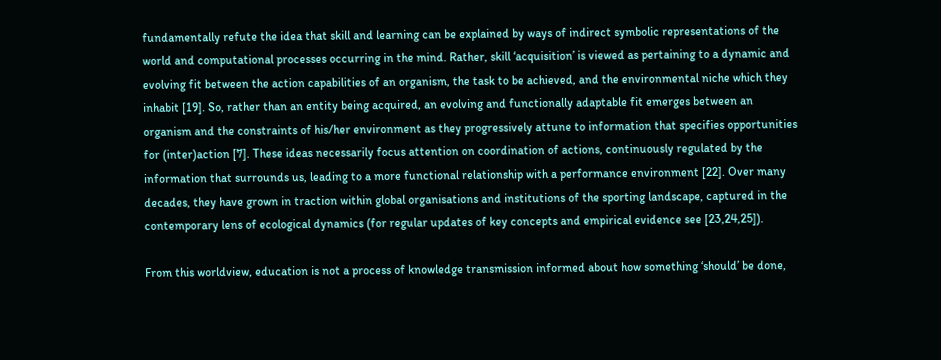fundamentally refute the idea that skill and learning can be explained by ways of indirect symbolic representations of the world and computational processes occurring in the mind. Rather, skill ‘acquisition’ is viewed as pertaining to a dynamic and evolving fit between the action capabilities of an organism, the task to be achieved, and the environmental niche which they inhabit [19]. So, rather than an entity being acquired, an evolving and functionally adaptable fit emerges between an organism and the constraints of his/her environment as they progressively attune to information that specifies opportunities for (inter)action [7]. These ideas necessarily focus attention on coordination of actions, continuously regulated by the information that surrounds us, leading to a more functional relationship with a performance environment [22]. Over many decades, they have grown in traction within global organisations and institutions of the sporting landscape, captured in the contemporary lens of ecological dynamics (for regular updates of key concepts and empirical evidence see [23,24,25]).

From this worldview, education is not a process of knowledge transmission informed about how something ‘should’ be done,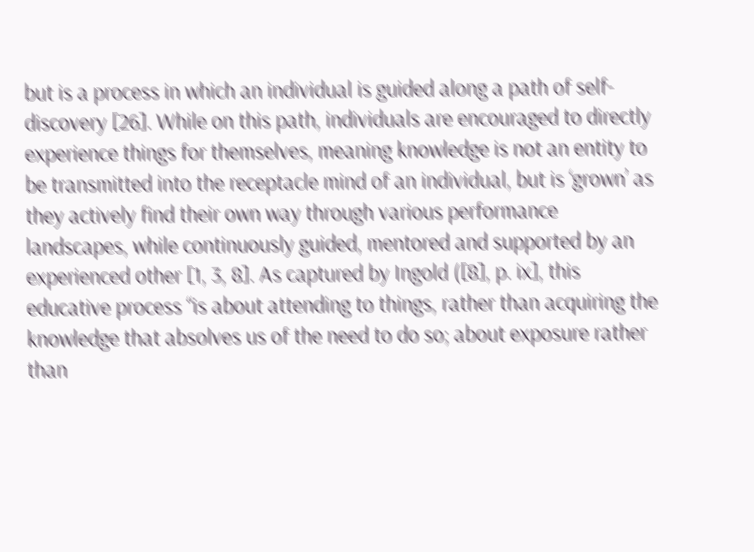but is a process in which an individual is guided along a path of self-discovery [26]. While on this path, individuals are encouraged to directly experience things for themselves, meaning knowledge is not an entity to be transmitted into the receptacle mind of an individual, but is ‘grown’ as they actively find their own way through various performance landscapes, while continuously guided, mentored and supported by an experienced other [1, 3, 8]. As captured by Ingold ([8], p. ix], this educative process “is about attending to things, rather than acquiring the knowledge that absolves us of the need to do so; about exposure rather than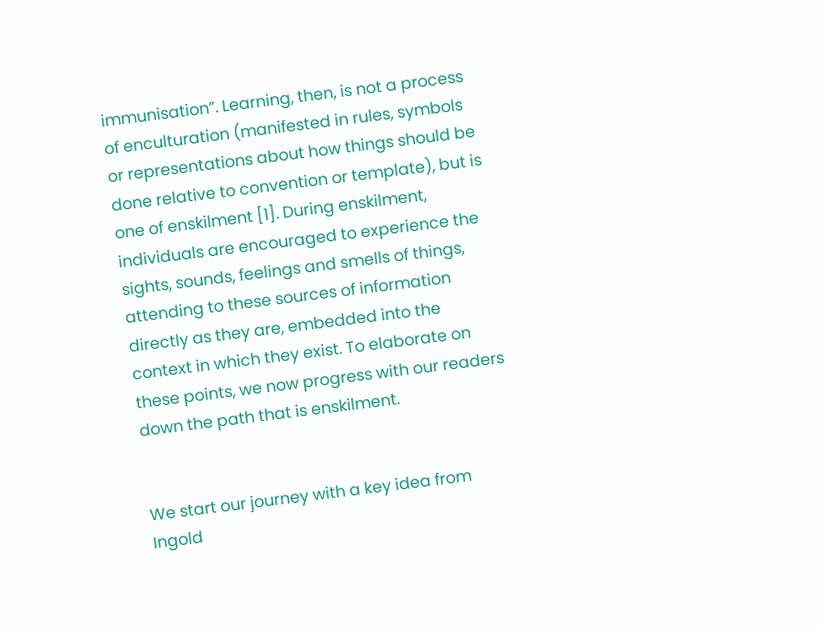immunisation”. Learning, then, is not a process of enculturation (manifested in rules, symbols or representations about how things should be done relative to convention or template), but is one of enskilment [1]. During enskilment, individuals are encouraged to experience the sights, sounds, feelings and smells of things, attending to these sources of information directly as they are, embedded into the context in which they exist. To elaborate on these points, we now progress with our readers down the path that is enskilment.


We start our journey with a key idea from Ingold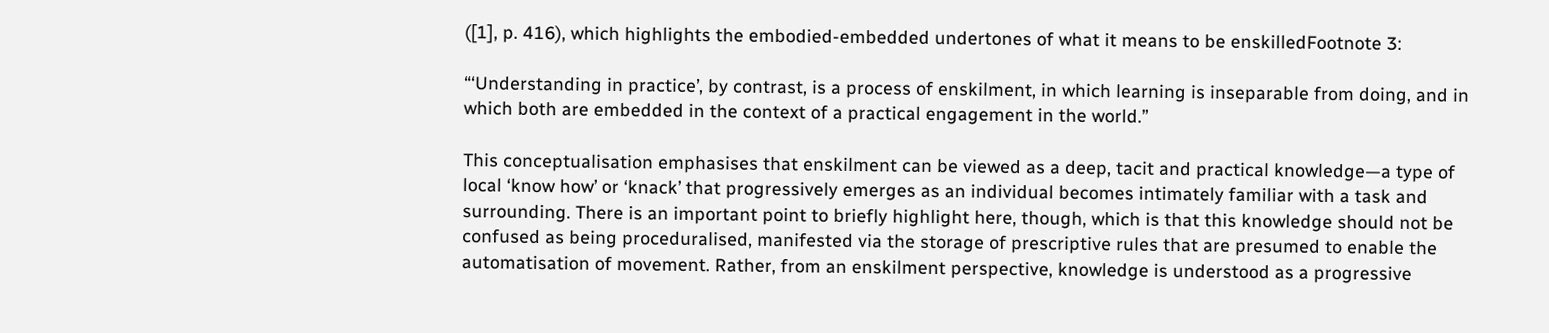([1], p. 416), which highlights the embodied-embedded undertones of what it means to be enskilledFootnote 3:

“‘Understanding in practice’, by contrast, is a process of enskilment, in which learning is inseparable from doing, and in which both are embedded in the context of a practical engagement in the world.”

This conceptualisation emphasises that enskilment can be viewed as a deep, tacit and practical knowledge—a type of local ‘know how’ or ‘knack’ that progressively emerges as an individual becomes intimately familiar with a task and surrounding. There is an important point to briefly highlight here, though, which is that this knowledge should not be confused as being proceduralised, manifested via the storage of prescriptive rules that are presumed to enable the automatisation of movement. Rather, from an enskilment perspective, knowledge is understood as a progressive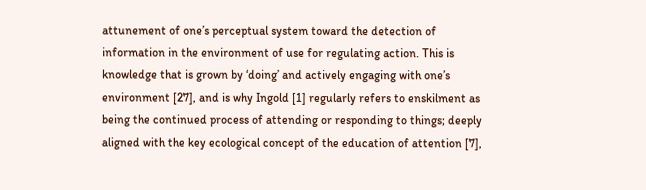attunement of one’s perceptual system toward the detection of information in the environment of use for regulating action. This is knowledge that is grown by ‘doing’ and actively engaging with one’s environment [27], and is why Ingold [1] regularly refers to enskilment as being the continued process of attending or responding to things; deeply aligned with the key ecological concept of the education of attention [7],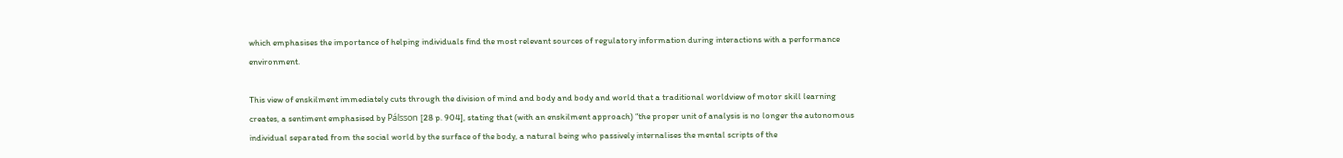which emphasises the importance of helping individuals find the most relevant sources of regulatory information during interactions with a performance environment.

This view of enskilment immediately cuts through the division of mind and body and body and world that a traditional worldview of motor skill learning creates, a sentiment emphasised by Pálsson [28 p. 904], stating that (with an enskilment approach) “the proper unit of analysis is no longer the autonomous individual separated from the social world by the surface of the body, a natural being who passively internalises the mental scripts of the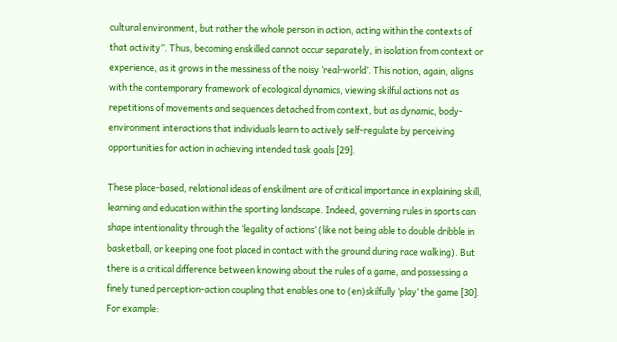cultural environment, but rather the whole person in action, acting within the contexts of that activity”. Thus, becoming enskilled cannot occur separately, in isolation from context or experience, as it grows in the messiness of the noisy ‘real-world’. This notion, again, aligns with the contemporary framework of ecological dynamics, viewing skilful actions not as repetitions of movements and sequences detached from context, but as dynamic, body-environment interactions that individuals learn to actively self-regulate by perceiving opportunities for action in achieving intended task goals [29].

These place-based, relational ideas of enskilment are of critical importance in explaining skill, learning and education within the sporting landscape. Indeed, governing rules in sports can shape intentionality through the ‘legality of actions’ (like not being able to double dribble in basketball, or keeping one foot placed in contact with the ground during race walking). But there is a critical difference between knowing about the rules of a game, and possessing a finely tuned perception-action coupling that enables one to (en)skilfully ‘play’ the game [30]. For example: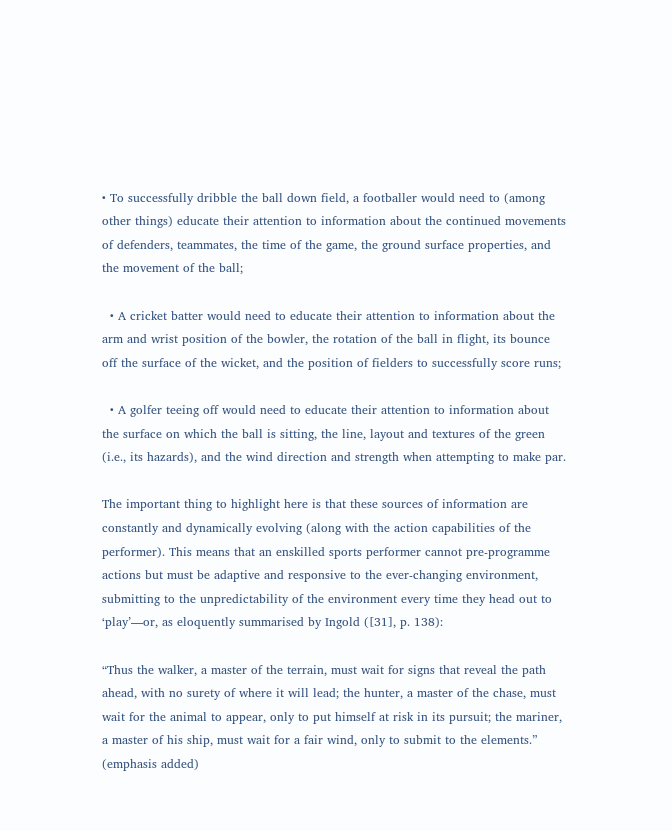• To successfully dribble the ball down field, a footballer would need to (among other things) educate their attention to information about the continued movements of defenders, teammates, the time of the game, the ground surface properties, and the movement of the ball;

  • A cricket batter would need to educate their attention to information about the arm and wrist position of the bowler, the rotation of the ball in flight, its bounce off the surface of the wicket, and the position of fielders to successfully score runs;

  • A golfer teeing off would need to educate their attention to information about the surface on which the ball is sitting, the line, layout and textures of the green (i.e., its hazards), and the wind direction and strength when attempting to make par.

The important thing to highlight here is that these sources of information are constantly and dynamically evolving (along with the action capabilities of the performer). This means that an enskilled sports performer cannot pre-programme actions but must be adaptive and responsive to the ever-changing environment, submitting to the unpredictability of the environment every time they head out to ‘play’—or, as eloquently summarised by Ingold ([31], p. 138):

“Thus the walker, a master of the terrain, must wait for signs that reveal the path ahead, with no surety of where it will lead; the hunter, a master of the chase, must wait for the animal to appear, only to put himself at risk in its pursuit; the mariner, a master of his ship, must wait for a fair wind, only to submit to the elements.” (emphasis added)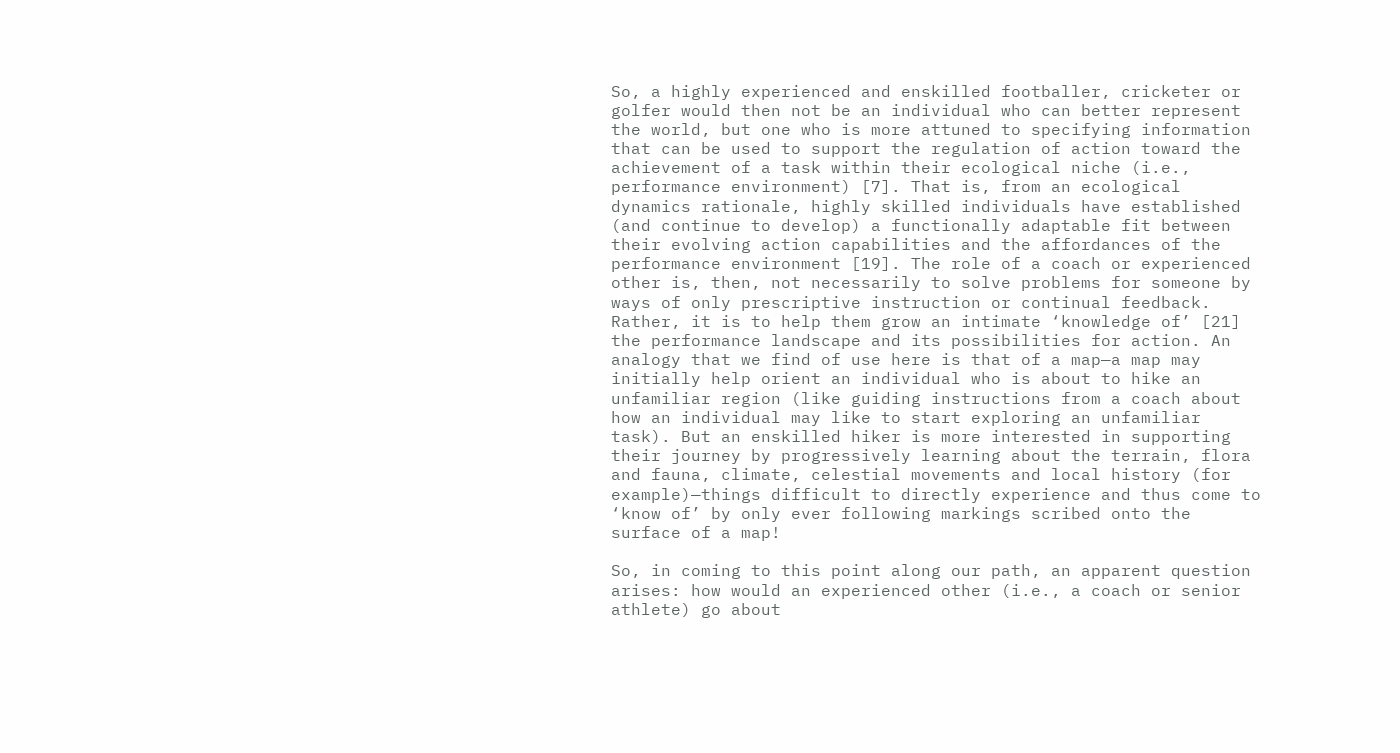So, a highly experienced and enskilled footballer, cricketer or golfer would then not be an individual who can better represent the world, but one who is more attuned to specifying information that can be used to support the regulation of action toward the achievement of a task within their ecological niche (i.e., performance environment) [7]. That is, from an ecological dynamics rationale, highly skilled individuals have established (and continue to develop) a functionally adaptable fit between their evolving action capabilities and the affordances of the performance environment [19]. The role of a coach or experienced other is, then, not necessarily to solve problems for someone by ways of only prescriptive instruction or continual feedback. Rather, it is to help them grow an intimate ‘knowledge of’ [21] the performance landscape and its possibilities for action. An analogy that we find of use here is that of a map—a map may initially help orient an individual who is about to hike an unfamiliar region (like guiding instructions from a coach about how an individual may like to start exploring an unfamiliar task). But an enskilled hiker is more interested in supporting their journey by progressively learning about the terrain, flora and fauna, climate, celestial movements and local history (for example)—things difficult to directly experience and thus come to ‘know of’ by only ever following markings scribed onto the surface of a map!

So, in coming to this point along our path, an apparent question arises: how would an experienced other (i.e., a coach or senior athlete) go about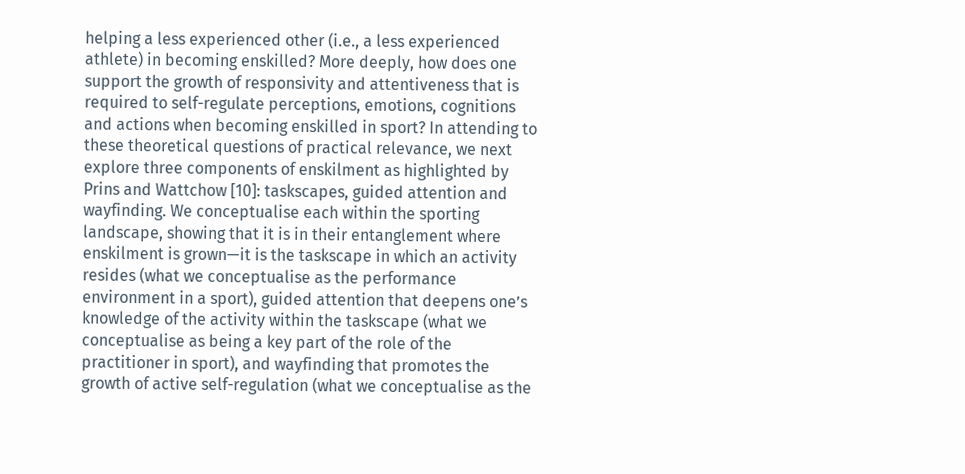helping a less experienced other (i.e., a less experienced athlete) in becoming enskilled? More deeply, how does one support the growth of responsivity and attentiveness that is required to self-regulate perceptions, emotions, cognitions and actions when becoming enskilled in sport? In attending to these theoretical questions of practical relevance, we next explore three components of enskilment as highlighted by Prins and Wattchow [10]: taskscapes, guided attention and wayfinding. We conceptualise each within the sporting landscape, showing that it is in their entanglement where enskilment is grown—it is the taskscape in which an activity resides (what we conceptualise as the performance environment in a sport), guided attention that deepens one’s knowledge of the activity within the taskscape (what we conceptualise as being a key part of the role of the practitioner in sport), and wayfinding that promotes the growth of active self-regulation (what we conceptualise as the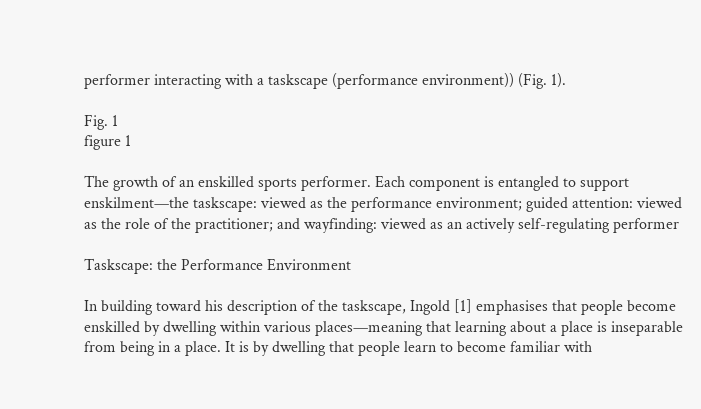performer interacting with a taskscape (performance environment)) (Fig. 1).

Fig. 1
figure 1

The growth of an enskilled sports performer. Each component is entangled to support enskilment—the taskscape: viewed as the performance environment; guided attention: viewed as the role of the practitioner; and wayfinding: viewed as an actively self-regulating performer

Taskscape: the Performance Environment

In building toward his description of the taskscape, Ingold [1] emphasises that people become enskilled by dwelling within various places—meaning that learning about a place is inseparable from being in a place. It is by dwelling that people learn to become familiar with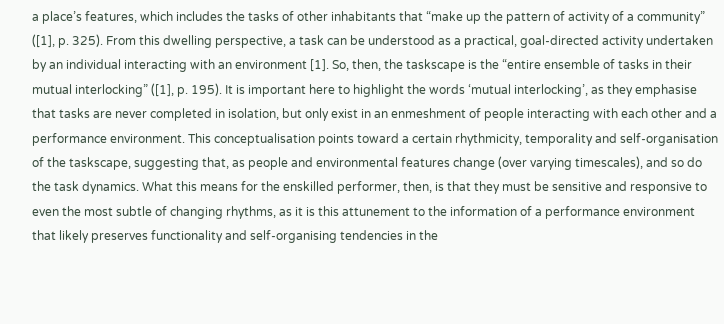a place’s features, which includes the tasks of other inhabitants that “make up the pattern of activity of a community” ([1], p. 325). From this dwelling perspective, a task can be understood as a practical, goal-directed activity undertaken by an individual interacting with an environment [1]. So, then, the taskscape is the “entire ensemble of tasks in their mutual interlocking” ([1], p. 195). It is important here to highlight the words ‘mutual interlocking’, as they emphasise that tasks are never completed in isolation, but only exist in an enmeshment of people interacting with each other and a performance environment. This conceptualisation points toward a certain rhythmicity, temporality and self-organisation of the taskscape, suggesting that, as people and environmental features change (over varying timescales), and so do the task dynamics. What this means for the enskilled performer, then, is that they must be sensitive and responsive to even the most subtle of changing rhythms, as it is this attunement to the information of a performance environment that likely preserves functionality and self-organising tendencies in the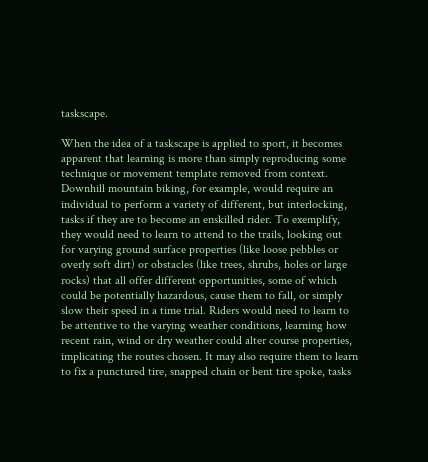taskscape.

When the idea of a taskscape is applied to sport, it becomes apparent that learning is more than simply reproducing some technique or movement template removed from context. Downhill mountain biking, for example, would require an individual to perform a variety of different, but interlocking, tasks if they are to become an enskilled rider. To exemplify, they would need to learn to attend to the trails, looking out for varying ground surface properties (like loose pebbles or overly soft dirt) or obstacles (like trees, shrubs, holes or large rocks) that all offer different opportunities, some of which could be potentially hazardous, cause them to fall, or simply slow their speed in a time trial. Riders would need to learn to be attentive to the varying weather conditions, learning how recent rain, wind or dry weather could alter course properties, implicating the routes chosen. It may also require them to learn to fix a punctured tire, snapped chain or bent tire spoke, tasks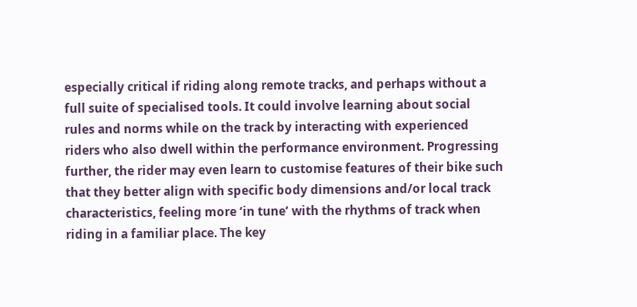especially critical if riding along remote tracks, and perhaps without a full suite of specialised tools. It could involve learning about social rules and norms while on the track by interacting with experienced riders who also dwell within the performance environment. Progressing further, the rider may even learn to customise features of their bike such that they better align with specific body dimensions and/or local track characteristics, feeling more ‘in tune’ with the rhythms of track when riding in a familiar place. The key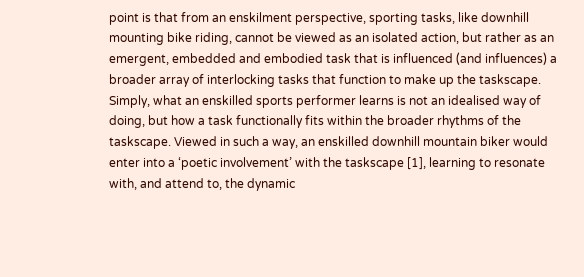point is that from an enskilment perspective, sporting tasks, like downhill mounting bike riding, cannot be viewed as an isolated action, but rather as an emergent, embedded and embodied task that is influenced (and influences) a broader array of interlocking tasks that function to make up the taskscape. Simply, what an enskilled sports performer learns is not an idealised way of doing, but how a task functionally fits within the broader rhythms of the taskscape. Viewed in such a way, an enskilled downhill mountain biker would enter into a ‘poetic involvement’ with the taskscape [1], learning to resonate with, and attend to, the dynamic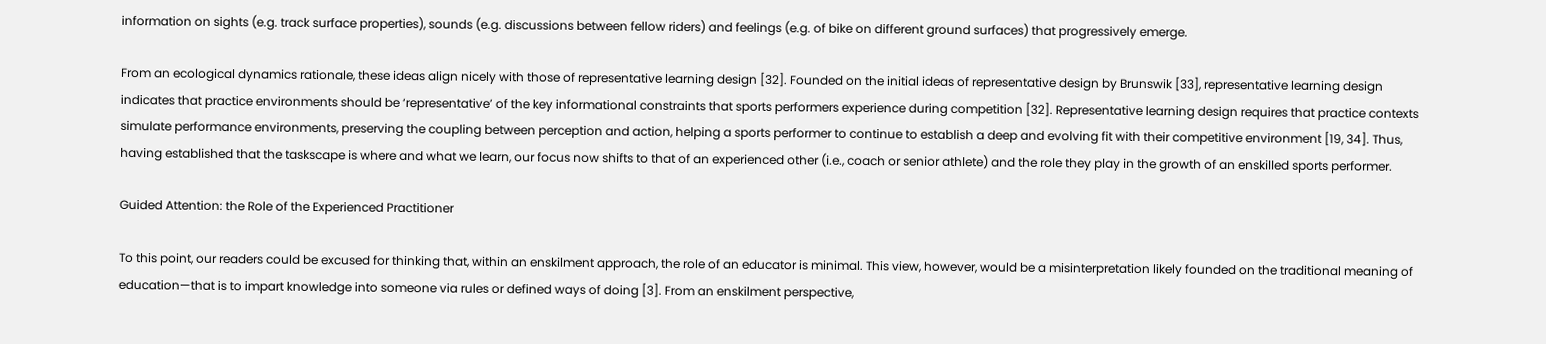information on sights (e.g. track surface properties), sounds (e.g. discussions between fellow riders) and feelings (e.g. of bike on different ground surfaces) that progressively emerge.

From an ecological dynamics rationale, these ideas align nicely with those of representative learning design [32]. Founded on the initial ideas of representative design by Brunswik [33], representative learning design indicates that practice environments should be ‘representative’ of the key informational constraints that sports performers experience during competition [32]. Representative learning design requires that practice contexts simulate performance environments, preserving the coupling between perception and action, helping a sports performer to continue to establish a deep and evolving fit with their competitive environment [19, 34]. Thus, having established that the taskscape is where and what we learn, our focus now shifts to that of an experienced other (i.e., coach or senior athlete) and the role they play in the growth of an enskilled sports performer.

Guided Attention: the Role of the Experienced Practitioner

To this point, our readers could be excused for thinking that, within an enskilment approach, the role of an educator is minimal. This view, however, would be a misinterpretation likely founded on the traditional meaning of education—that is to impart knowledge into someone via rules or defined ways of doing [3]. From an enskilment perspective,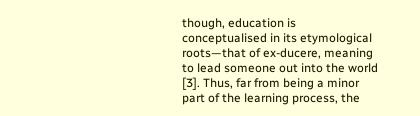though, education is conceptualised in its etymological roots—that of ex-ducere, meaning to lead someone out into the world [3]. Thus, far from being a minor part of the learning process, the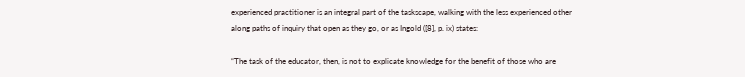experienced practitioner is an integral part of the taskscape, walking with the less experienced other along paths of inquiry that open as they go, or as Ingold ([8], p. ix) states:

“The task of the educator, then, is not to explicate knowledge for the benefit of those who are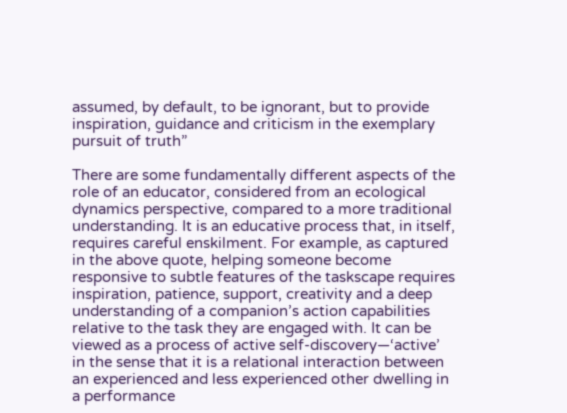assumed, by default, to be ignorant, but to provide inspiration, guidance and criticism in the exemplary pursuit of truth”

There are some fundamentally different aspects of the role of an educator, considered from an ecological dynamics perspective, compared to a more traditional understanding. It is an educative process that, in itself, requires careful enskilment. For example, as captured in the above quote, helping someone become responsive to subtle features of the taskscape requires inspiration, patience, support, creativity and a deep understanding of a companion’s action capabilities relative to the task they are engaged with. It can be viewed as a process of active self-discovery—‘active’ in the sense that it is a relational interaction between an experienced and less experienced other dwelling in a performance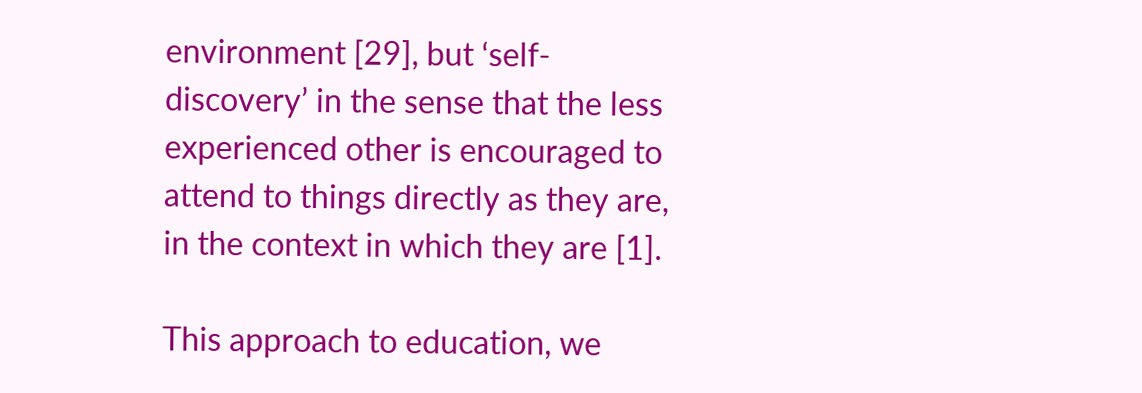environment [29], but ‘self-discovery’ in the sense that the less experienced other is encouraged to attend to things directly as they are, in the context in which they are [1].

This approach to education, we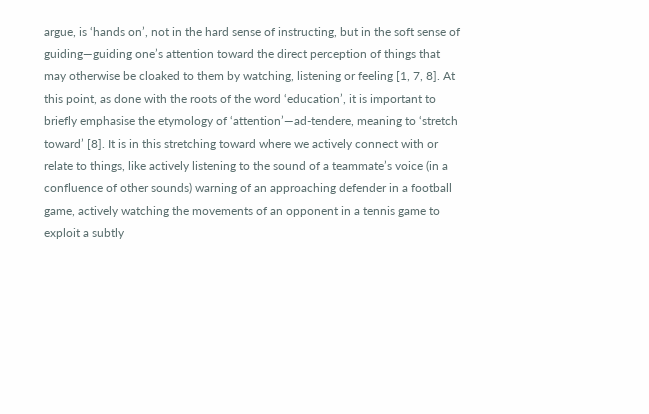argue, is ‘hands on’, not in the hard sense of instructing, but in the soft sense of guiding—guiding one’s attention toward the direct perception of things that may otherwise be cloaked to them by watching, listening or feeling [1, 7, 8]. At this point, as done with the roots of the word ‘education’, it is important to briefly emphasise the etymology of ‘attention’—ad-tendere, meaning to ‘stretch toward’ [8]. It is in this stretching toward where we actively connect with or relate to things, like actively listening to the sound of a teammate’s voice (in a confluence of other sounds) warning of an approaching defender in a football game, actively watching the movements of an opponent in a tennis game to exploit a subtly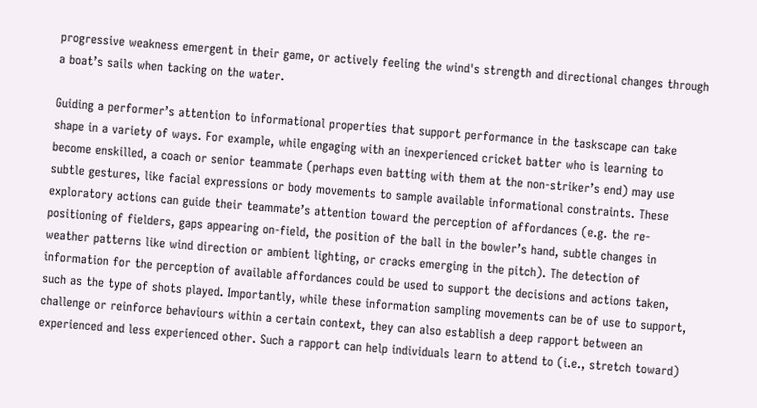progressive weakness emergent in their game, or actively feeling the wind's strength and directional changes through a boat’s sails when tacking on the water.

Guiding a performer’s attention to informational properties that support performance in the taskscape can take shape in a variety of ways. For example, while engaging with an inexperienced cricket batter who is learning to become enskilled, a coach or senior teammate (perhaps even batting with them at the non-striker’s end) may use subtle gestures, like facial expressions or body movements to sample available informational constraints. These exploratory actions can guide their teammate’s attention toward the perception of affordances (e.g. the re-positioning of fielders, gaps appearing on-field, the position of the ball in the bowler’s hand, subtle changes in weather patterns like wind direction or ambient lighting, or cracks emerging in the pitch). The detection of information for the perception of available affordances could be used to support the decisions and actions taken, such as the type of shots played. Importantly, while these information sampling movements can be of use to support, challenge or reinforce behaviours within a certain context, they can also establish a deep rapport between an experienced and less experienced other. Such a rapport can help individuals learn to attend to (i.e., stretch toward)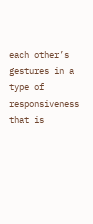each other’s gestures in a type of responsiveness that is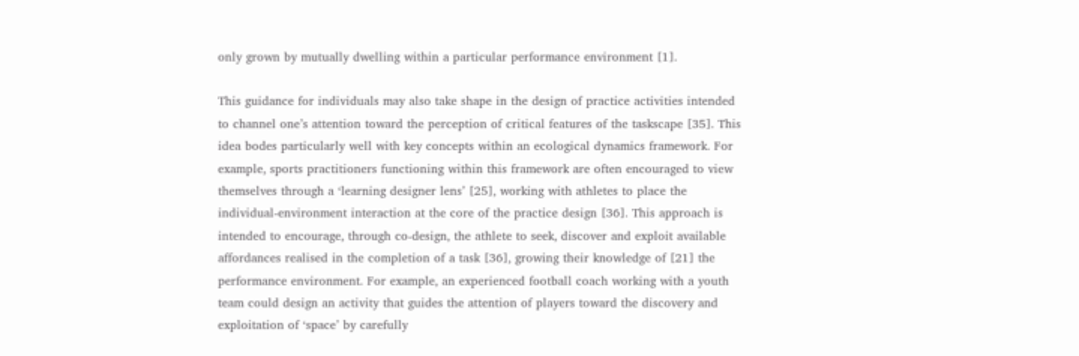only grown by mutually dwelling within a particular performance environment [1].

This guidance for individuals may also take shape in the design of practice activities intended to channel one’s attention toward the perception of critical features of the taskscape [35]. This idea bodes particularly well with key concepts within an ecological dynamics framework. For example, sports practitioners functioning within this framework are often encouraged to view themselves through a ‘learning designer lens’ [25], working with athletes to place the individual-environment interaction at the core of the practice design [36]. This approach is intended to encourage, through co-design, the athlete to seek, discover and exploit available affordances realised in the completion of a task [36], growing their knowledge of [21] the performance environment. For example, an experienced football coach working with a youth team could design an activity that guides the attention of players toward the discovery and exploitation of ‘space’ by carefully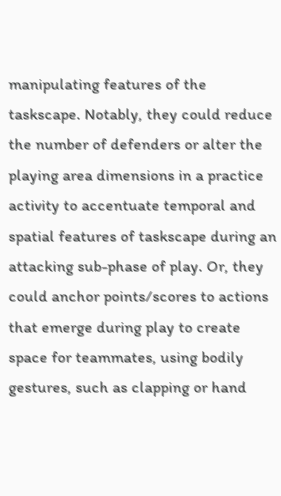manipulating features of the taskscape. Notably, they could reduce the number of defenders or alter the playing area dimensions in a practice activity to accentuate temporal and spatial features of taskscape during an attacking sub-phase of play. Or, they could anchor points/scores to actions that emerge during play to create space for teammates, using bodily gestures, such as clapping or hand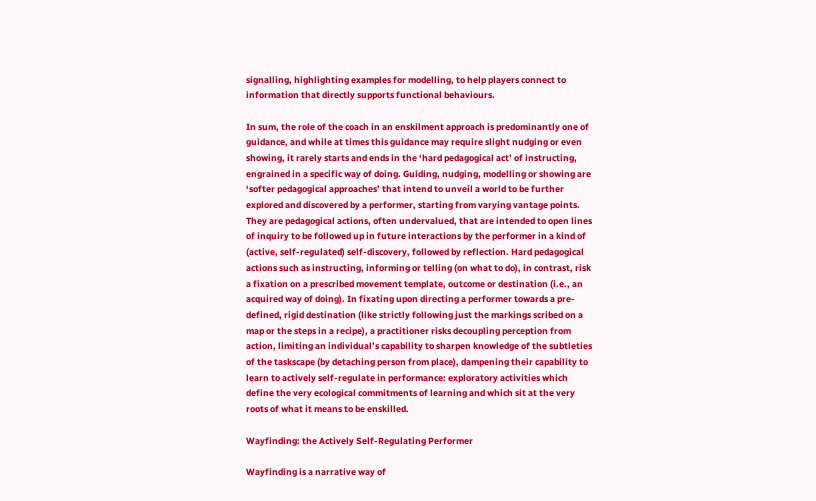signalling, highlighting examples for modelling, to help players connect to information that directly supports functional behaviours.

In sum, the role of the coach in an enskilment approach is predominantly one of guidance, and while at times this guidance may require slight nudging or even showing, it rarely starts and ends in the ‘hard pedagogical act’ of instructing, engrained in a specific way of doing. Guiding, nudging, modelling or showing are ‘softer pedagogical approaches’ that intend to unveil a world to be further explored and discovered by a performer, starting from varying vantage points. They are pedagogical actions, often undervalued, that are intended to open lines of inquiry to be followed up in future interactions by the performer in a kind of (active, self-regulated) self-discovery, followed by reflection. Hard pedagogical actions such as instructing, informing or telling (on what to do), in contrast, risk a fixation on a prescribed movement template, outcome or destination (i.e., an acquired way of doing). In fixating upon directing a performer towards a pre-defined, rigid destination (like strictly following just the markings scribed on a map or the steps in a recipe), a practitioner risks decoupling perception from action, limiting an individual’s capability to sharpen knowledge of the subtleties of the taskscape (by detaching person from place), dampening their capability to learn to actively self-regulate in performance: exploratory activities which define the very ecological commitments of learning and which sit at the very roots of what it means to be enskilled.

Wayfinding: the Actively Self-Regulating Performer

Wayfinding is a narrative way of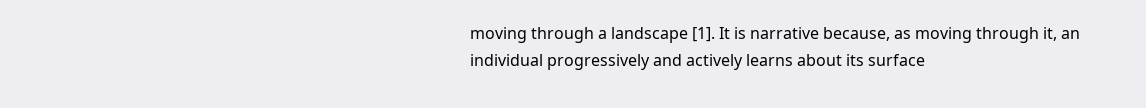moving through a landscape [1]. It is narrative because, as moving through it, an individual progressively and actively learns about its surface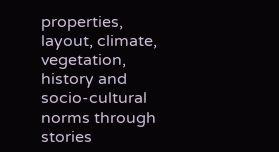properties, layout, climate, vegetation, history and socio-cultural norms through stories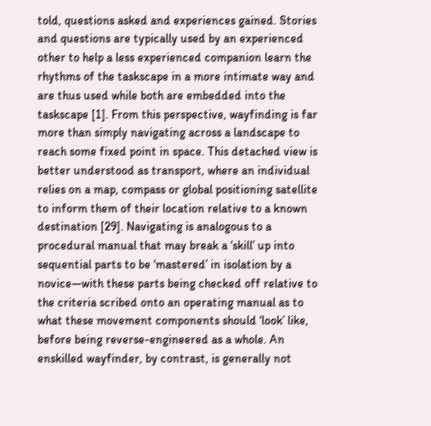told, questions asked and experiences gained. Stories and questions are typically used by an experienced other to help a less experienced companion learn the rhythms of the taskscape in a more intimate way and are thus used while both are embedded into the taskscape [1]. From this perspective, wayfinding is far more than simply navigating across a landscape to reach some fixed point in space. This detached view is better understood as transport, where an individual relies on a map, compass or global positioning satellite to inform them of their location relative to a known destination [29]. Navigating is analogous to a procedural manual that may break a ‘skill’ up into sequential parts to be ‘mastered’ in isolation by a novice—with these parts being checked off relative to the criteria scribed onto an operating manual as to what these movement components should ‘look’ like, before being reverse-engineered as a whole. An enskilled wayfinder, by contrast, is generally not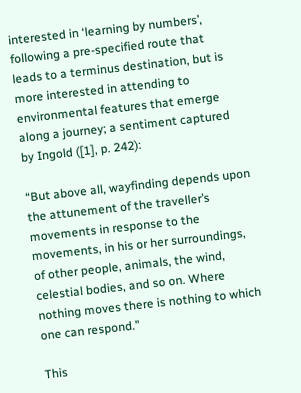interested in ‘learning by numbers’, following a pre-specified route that leads to a terminus destination, but is more interested in attending to environmental features that emerge along a journey; a sentiment captured by Ingold ([1], p. 242):

“But above all, wayfinding depends upon the attunement of the traveller’s movements in response to the movements, in his or her surroundings, of other people, animals, the wind, celestial bodies, and so on. Where nothing moves there is nothing to which one can respond.”

This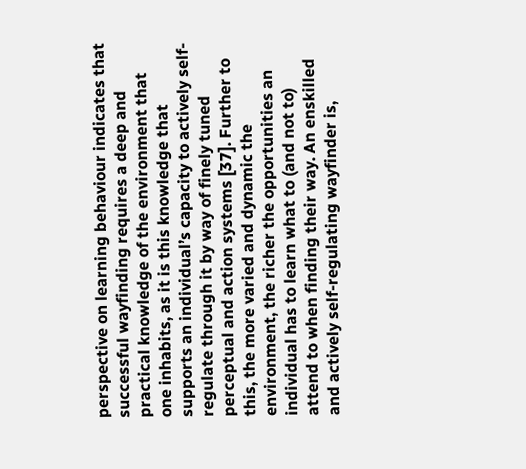perspective on learning behaviour indicates that successful wayfinding requires a deep and practical knowledge of the environment that one inhabits, as it is this knowledge that supports an individual’s capacity to actively self-regulate through it by way of finely tuned perceptual and action systems [37]. Further to this, the more varied and dynamic the environment, the richer the opportunities an individual has to learn what to (and not to) attend to when finding their way. An enskilled and actively self-regulating wayfinder is,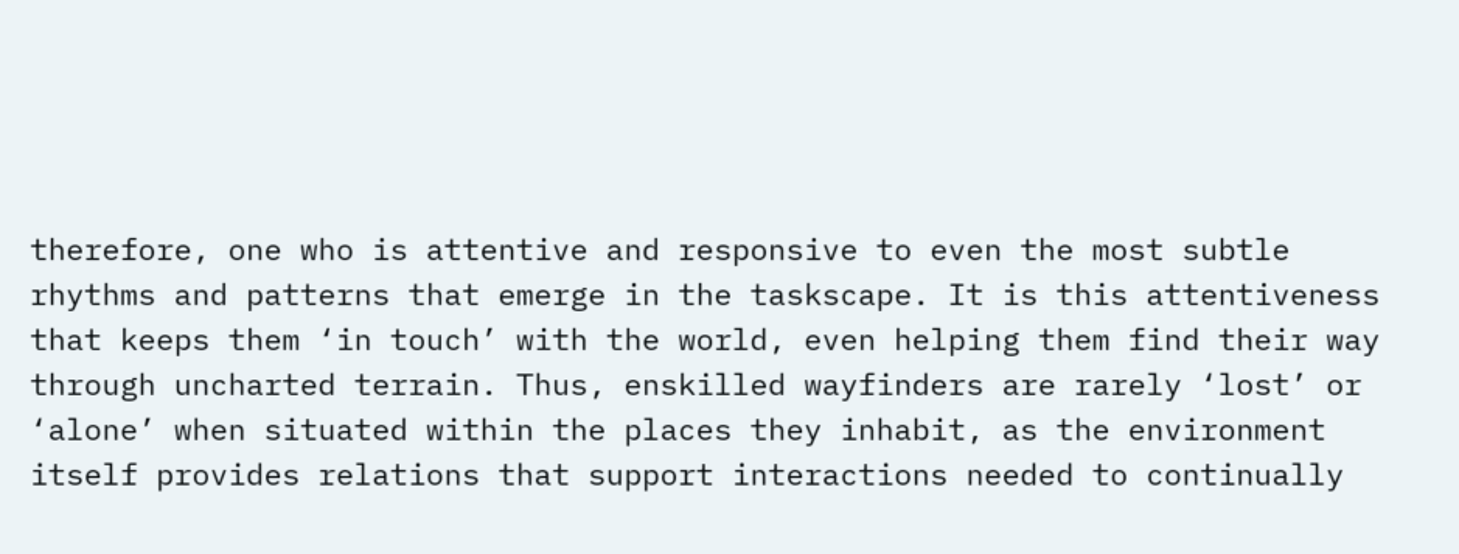therefore, one who is attentive and responsive to even the most subtle rhythms and patterns that emerge in the taskscape. It is this attentiveness that keeps them ‘in touch’ with the world, even helping them find their way through uncharted terrain. Thus, enskilled wayfinders are rarely ‘lost’ or ‘alone’ when situated within the places they inhabit, as the environment itself provides relations that support interactions needed to continually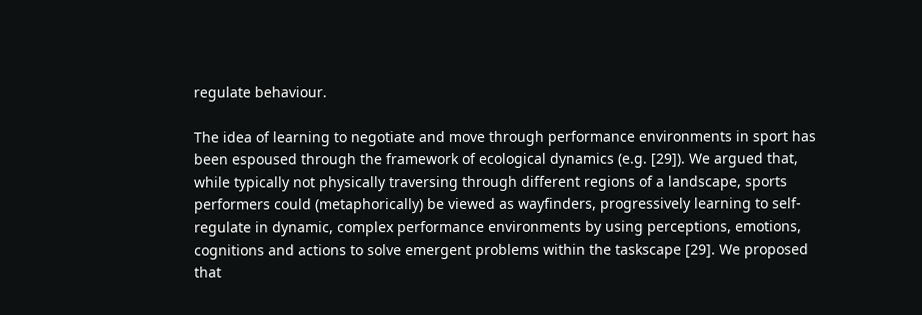regulate behaviour.

The idea of learning to negotiate and move through performance environments in sport has been espoused through the framework of ecological dynamics (e.g. [29]). We argued that, while typically not physically traversing through different regions of a landscape, sports performers could (metaphorically) be viewed as wayfinders, progressively learning to self-regulate in dynamic, complex performance environments by using perceptions, emotions, cognitions and actions to solve emergent problems within the taskscape [29]. We proposed that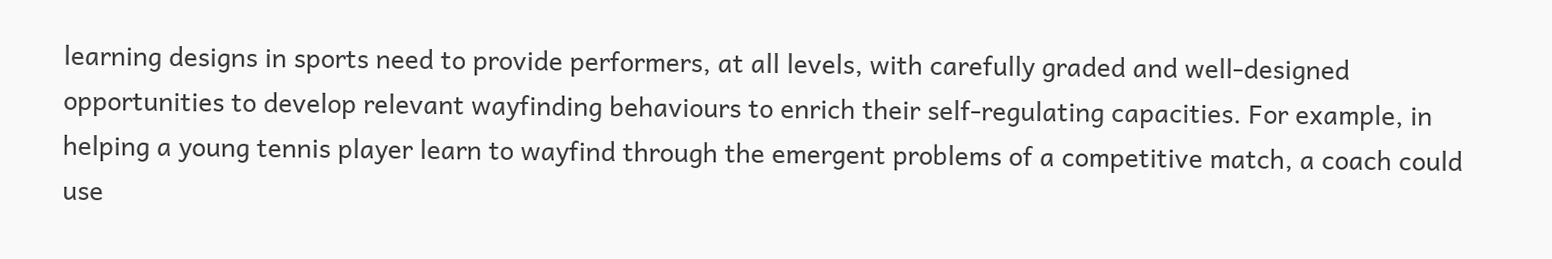learning designs in sports need to provide performers, at all levels, with carefully graded and well-designed opportunities to develop relevant wayfinding behaviours to enrich their self-regulating capacities. For example, in helping a young tennis player learn to wayfind through the emergent problems of a competitive match, a coach could use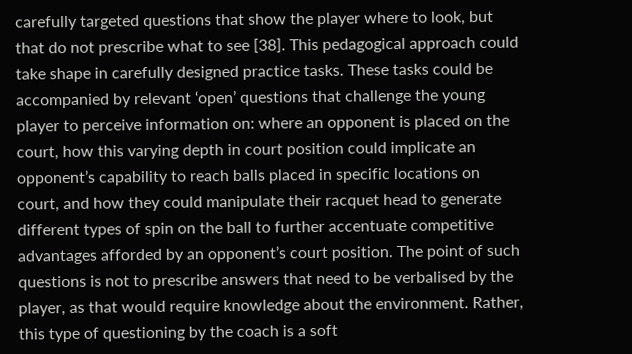carefully targeted questions that show the player where to look, but that do not prescribe what to see [38]. This pedagogical approach could take shape in carefully designed practice tasks. These tasks could be accompanied by relevant ‘open’ questions that challenge the young player to perceive information on: where an opponent is placed on the court, how this varying depth in court position could implicate an opponent’s capability to reach balls placed in specific locations on court, and how they could manipulate their racquet head to generate different types of spin on the ball to further accentuate competitive advantages afforded by an opponent’s court position. The point of such questions is not to prescribe answers that need to be verbalised by the player, as that would require knowledge about the environment. Rather, this type of questioning by the coach is a soft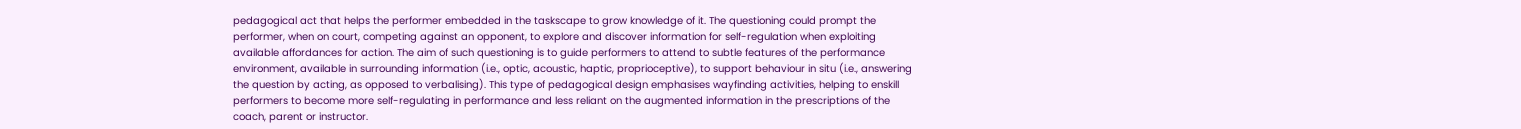pedagogical act that helps the performer embedded in the taskscape to grow knowledge of it. The questioning could prompt the performer, when on court, competing against an opponent, to explore and discover information for self-regulation when exploiting available affordances for action. The aim of such questioning is to guide performers to attend to subtle features of the performance environment, available in surrounding information (i.e., optic, acoustic, haptic, proprioceptive), to support behaviour in situ (i.e., answering the question by acting, as opposed to verbalising). This type of pedagogical design emphasises wayfinding activities, helping to enskill performers to become more self-regulating in performance and less reliant on the augmented information in the prescriptions of the coach, parent or instructor.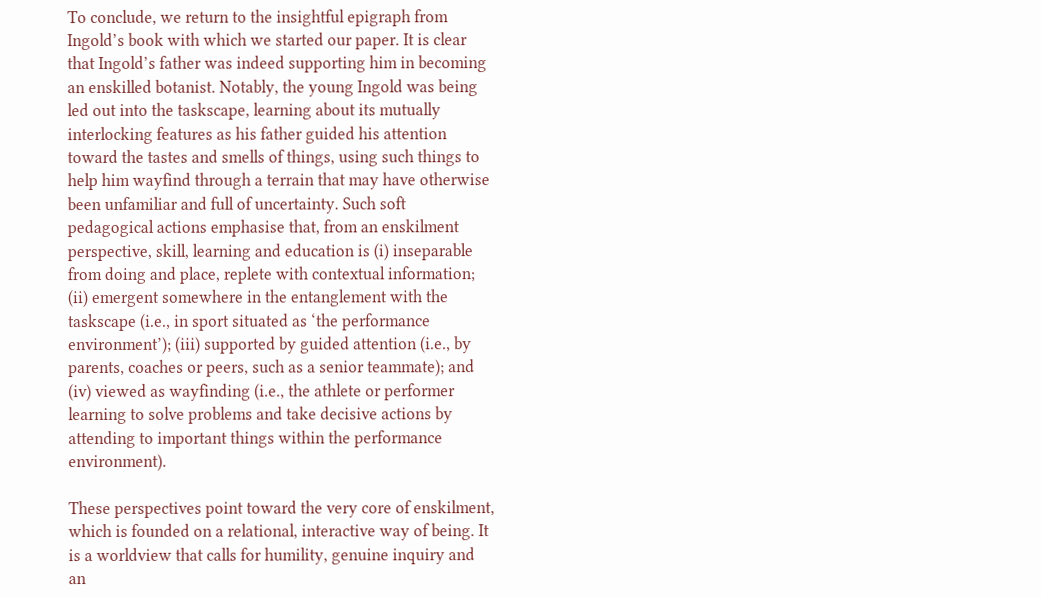To conclude, we return to the insightful epigraph from Ingold’s book with which we started our paper. It is clear that Ingold’s father was indeed supporting him in becoming an enskilled botanist. Notably, the young Ingold was being led out into the taskscape, learning about its mutually interlocking features as his father guided his attention toward the tastes and smells of things, using such things to help him wayfind through a terrain that may have otherwise been unfamiliar and full of uncertainty. Such soft pedagogical actions emphasise that, from an enskilment perspective, skill, learning and education is (i) inseparable from doing and place, replete with contextual information; (ii) emergent somewhere in the entanglement with the taskscape (i.e., in sport situated as ‘the performance environment’); (iii) supported by guided attention (i.e., by parents, coaches or peers, such as a senior teammate); and (iv) viewed as wayfinding (i.e., the athlete or performer learning to solve problems and take decisive actions by attending to important things within the performance environment).

These perspectives point toward the very core of enskilment, which is founded on a relational, interactive way of being. It is a worldview that calls for humility, genuine inquiry and an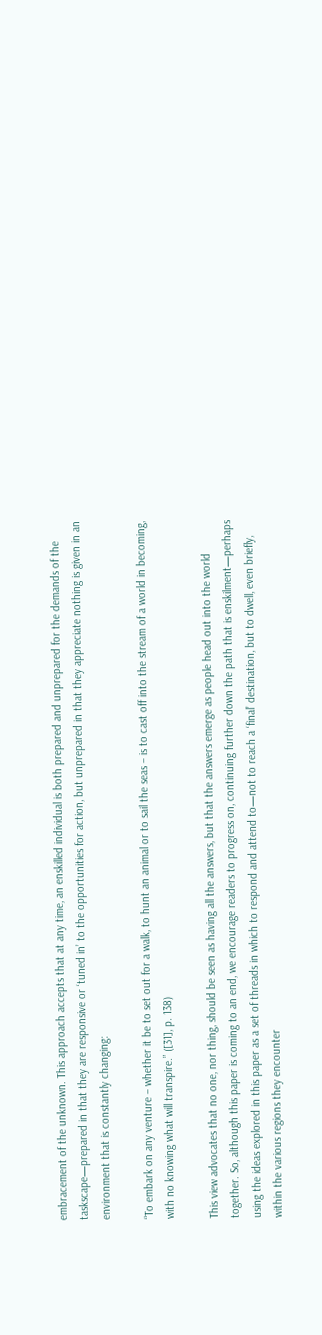embracement of the unknown. This approach accepts that at any time, an enskilled individual is both prepared and unprepared for the demands of the taskscape—prepared in that they are responsive or ‘tuned in’ to the opportunities for action, but unprepared in that they appreciate nothing is given in an environment that is constantly changing:

“To embark on any venture – whether it be to set out for a walk, to hunt an animal or to sail the seas – is to cast off into the stream of a world in becoming, with no knowing what will transpire.” ([31], p. 138)

This view advocates that no one, nor thing, should be seen as having all the answers, but that the answers emerge as people head out into the world together. So, although this paper is coming to an end, we encourage readers to progress on, continuing further down the path that is enskilment—perhaps using the ideas explored in this paper as a set of threads in which to respond and attend to—not to reach a ‘final’ destination, but to dwell, even briefly, within the various regions they encounter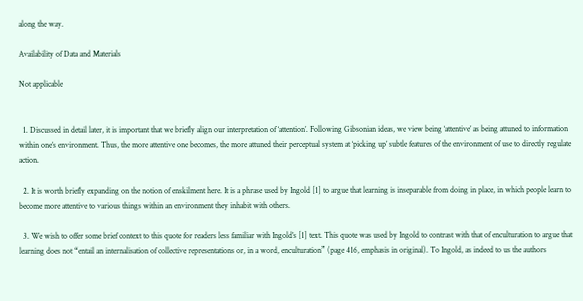along the way.

Availability of Data and Materials

Not applicable


  1. Discussed in detail later, it is important that we briefly align our interpretation of ‘attention’. Following Gibsonian ideas, we view being ‘attentive’ as being attuned to information within one’s environment. Thus, the more attentive one becomes, the more attuned their perceptual system at ‘picking up’ subtle features of the environment of use to directly regulate action.

  2. It is worth briefly expanding on the notion of enskilment here. It is a phrase used by Ingold [1] to argue that learning is inseparable from doing in place, in which people learn to become more attentive to various things within an environment they inhabit with others.

  3. We wish to offer some brief context to this quote for readers less familiar with Ingold’s [1] text. This quote was used by Ingold to contrast with that of enculturation to argue that learning does not “entail an internalisation of collective representations or, in a word, enculturation” (page 416, emphasis in original). To Ingold, as indeed to us the authors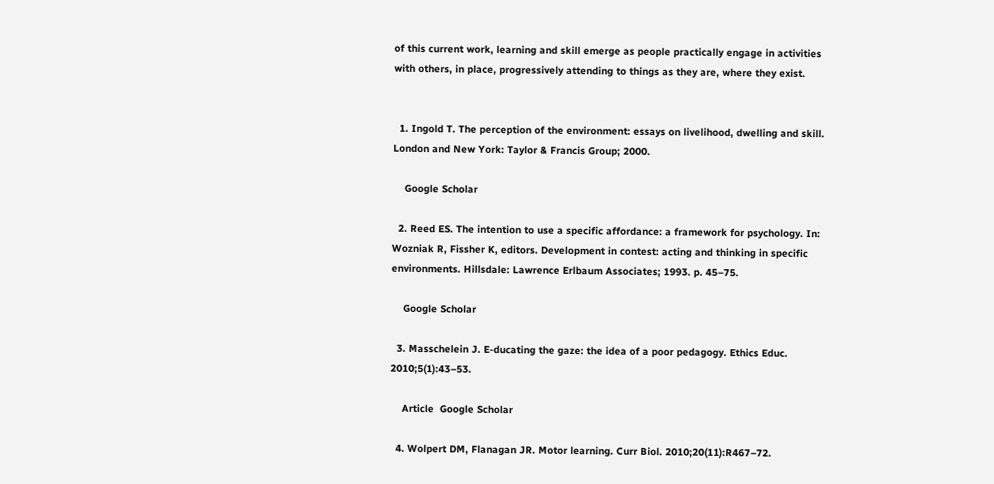of this current work, learning and skill emerge as people practically engage in activities with others, in place, progressively attending to things as they are, where they exist.


  1. Ingold T. The perception of the environment: essays on livelihood, dwelling and skill. London and New York: Taylor & Francis Group; 2000.

    Google Scholar

  2. Reed ES. The intention to use a specific affordance: a framework for psychology. In: Wozniak R, Fissher K, editors. Development in contest: acting and thinking in specific environments. Hillsdale: Lawrence Erlbaum Associates; 1993. p. 45–75.

    Google Scholar

  3. Masschelein J. E-ducating the gaze: the idea of a poor pedagogy. Ethics Educ. 2010;5(1):43–53.

    Article  Google Scholar

  4. Wolpert DM, Flanagan JR. Motor learning. Curr Biol. 2010;20(11):R467–72.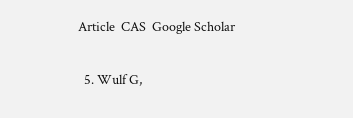Article  CAS  Google Scholar

  5. Wulf G,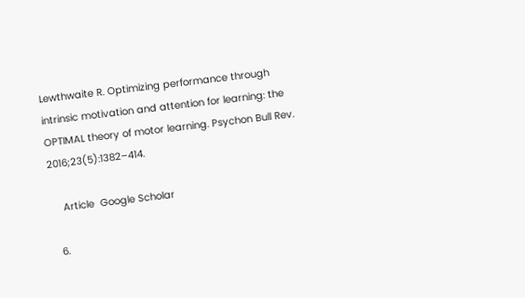Lewthwaite R. Optimizing performance through intrinsic motivation and attention for learning: the OPTIMAL theory of motor learning. Psychon Bull Rev. 2016;23(5):1382–414.

    Article  Google Scholar

  6.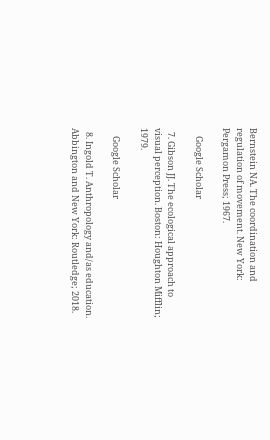Bernstein NA. The coordination and regulation of movement. New York: Pergamon Press; 1967.

    Google Scholar

  7. Gibson JJ. The ecological approach to visual perception. Boston: Houghton Mifflin; 1979.

    Google Scholar

  8. Ingold T. Anthropology and/as education. Abbington and New York: Routledge; 2018.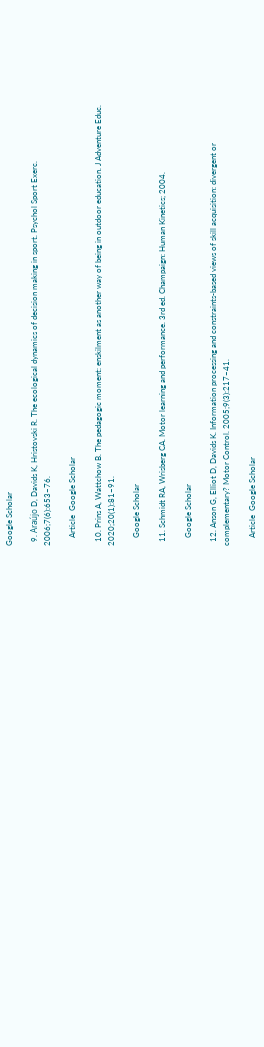Google Scholar

  9. Araújo D, Davids K, Hristovski R. The ecological dynamics of decision making in sport. Psychol Sport Exerc. 2006;7(6):653–76.

    Article  Google Scholar

  10. Prins A, Wattchow B. The pedagogic moment: enskilment as another way of being in outdoor education. J Adventure Educ. 2020;20(1):81–91.

    Google Scholar

  11. Schmidt RA, Wrisberg CA. Motor learning and performance. 3rd ed. Champaign: Human Kinetics; 2004.

    Google Scholar

  12. Anson G, Elliot D, Davids K. Information processing and constraints-based views of skill acquisition: divergent or complementary? Motor Control. 2005;9(3):217–41.

    Article  Google Scholar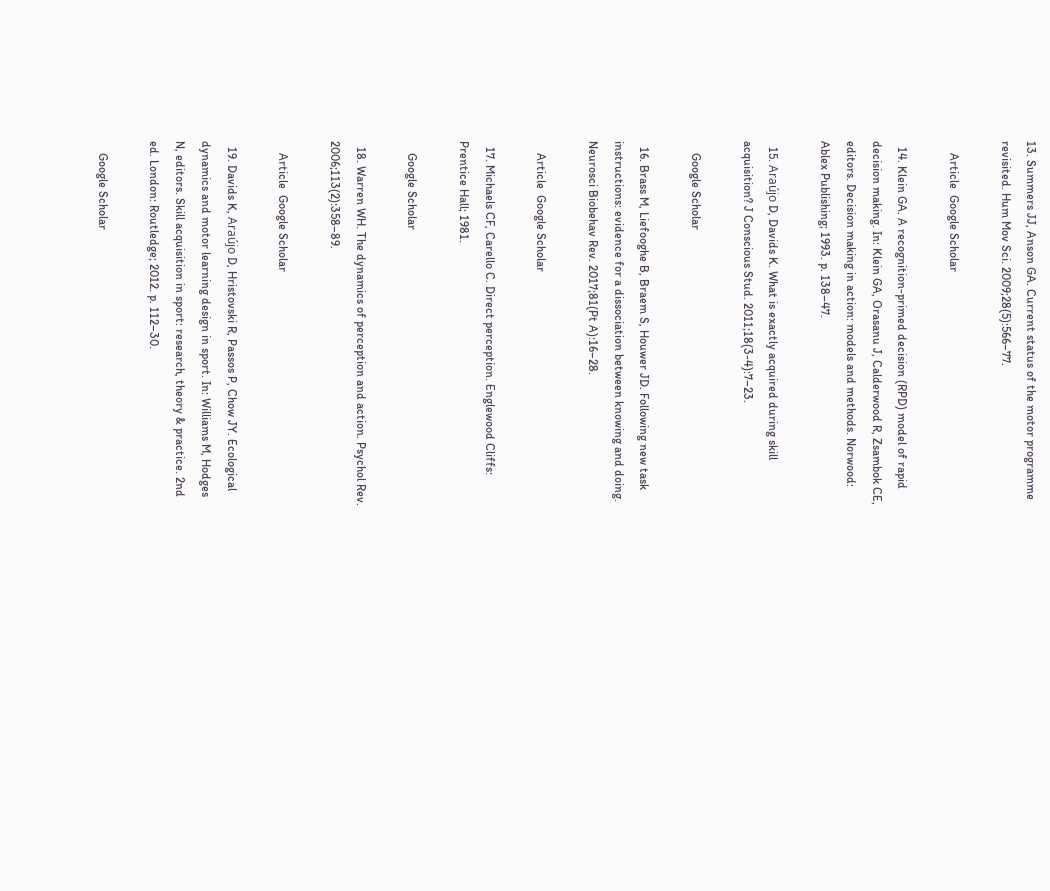13. Summers JJ, Anson GA. Current status of the motor programme revisited. Hum Mov Sci. 2009;28(5):566–77.

    Article  Google Scholar

  14. Klein GA. A recognition-primed decision (RPD) model of rapid decision making. In: Klein GA, Orasanu J, Calderwood R, Zsambok CE, editors. Decision making in action: models and methods. Norwood: Ablex Publishing; 1993. p. 138–47.

  15. Araújo D, Davids K. What is exactly acquired during skill acquisition? J Conscious Stud. 2011;18(3-4):7–23.

    Google Scholar

  16. Brass M, Liefooghe B, Braem S, Houwer JD. Following new task instructions: evidence for a dissociation between knowing and doing. Neurosci Biobehav Rev. 2017;81(Pt A):16–28.

    Article  Google Scholar

  17. Michaels CF, Carello C. Direct perception. Englewood Cliffs: Prentice Hall; 1981.

    Google Scholar

  18. Warren WH. The dynamics of perception and action. Psychol Rev. 2006;113(2):358–89.

    Article  Google Scholar

  19. Davids K, Araújo D, Hristovski R, Passos P, Chow JY. Ecological dynamics and motor learning design in sport. In: Williams M, Hodges N, editors. Skill acquisition in sport: research, theory & practice. 2nd ed. London: Routledge; 2012. p. 112–30.

    Google Scholar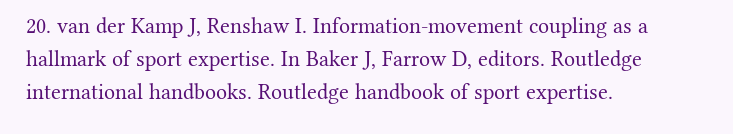20. van der Kamp J, Renshaw I. Information-movement coupling as a hallmark of sport expertise. In Baker J, Farrow D, editors. Routledge international handbooks. Routledge handbook of sport expertise.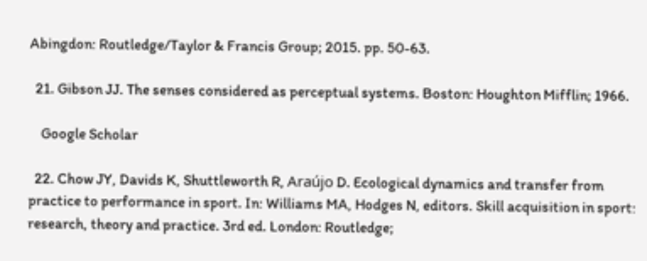Abingdon: Routledge/Taylor & Francis Group; 2015. pp. 50-63.

  21. Gibson JJ. The senses considered as perceptual systems. Boston: Houghton Mifflin; 1966.

    Google Scholar

  22. Chow JY, Davids K, Shuttleworth R, Araújo D. Ecological dynamics and transfer from practice to performance in sport. In: Williams MA, Hodges N, editors. Skill acquisition in sport: research, theory and practice. 3rd ed. London: Routledge;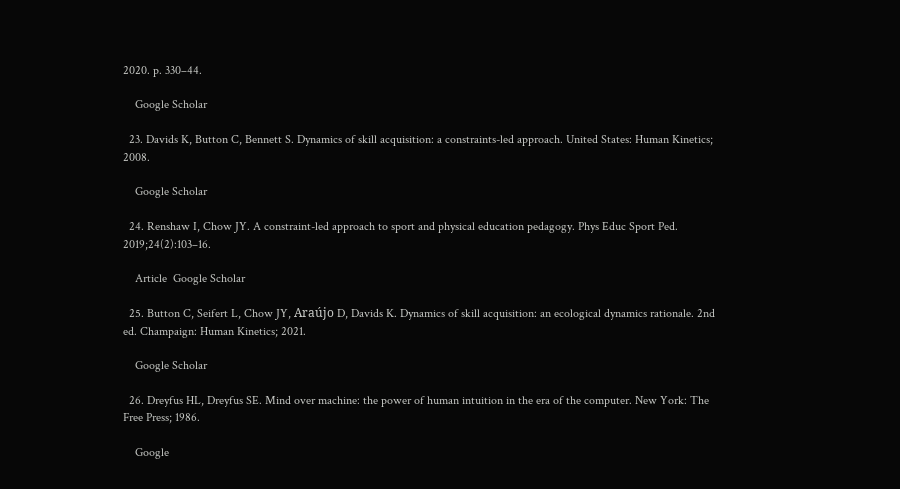2020. p. 330–44.

    Google Scholar

  23. Davids K, Button C, Bennett S. Dynamics of skill acquisition: a constraints-led approach. United States: Human Kinetics; 2008.

    Google Scholar

  24. Renshaw I, Chow JY. A constraint-led approach to sport and physical education pedagogy. Phys Educ Sport Ped. 2019;24(2):103–16.

    Article  Google Scholar

  25. Button C, Seifert L, Chow JY, Araújo D, Davids K. Dynamics of skill acquisition: an ecological dynamics rationale. 2nd ed. Champaign: Human Kinetics; 2021.

    Google Scholar

  26. Dreyfus HL, Dreyfus SE. Mind over machine: the power of human intuition in the era of the computer. New York: The Free Press; 1986.

    Google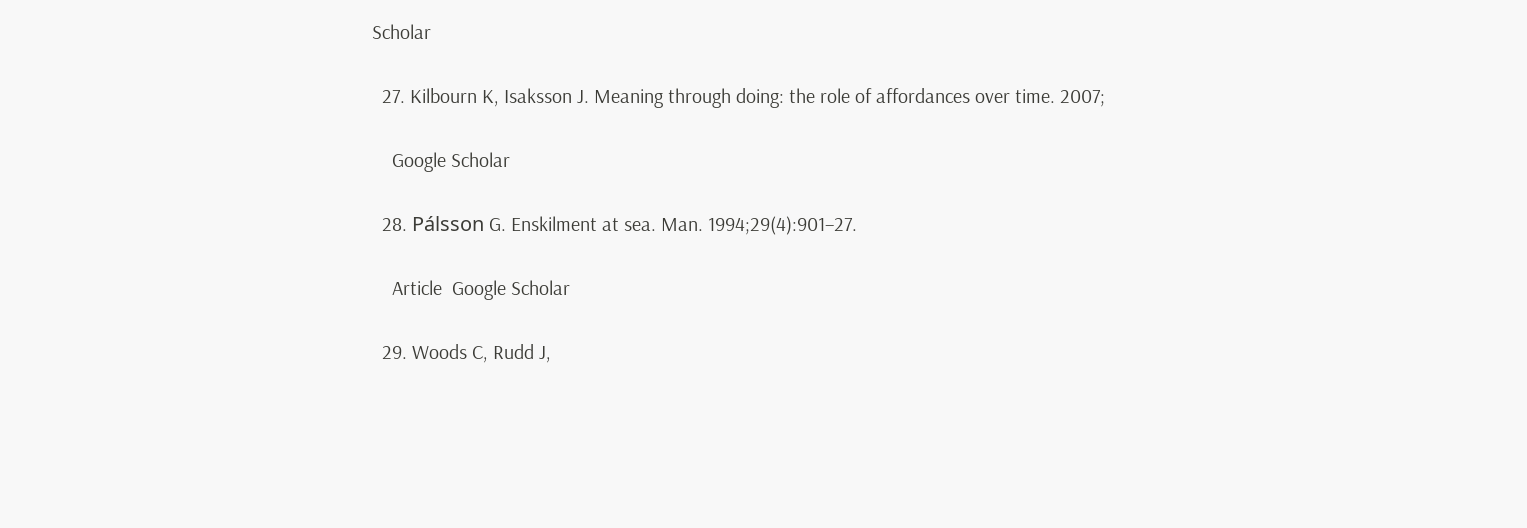Scholar

  27. Kilbourn K, Isaksson J. Meaning through doing: the role of affordances over time. 2007;

    Google Scholar

  28. Pálsson G. Enskilment at sea. Man. 1994;29(4):901–27.

    Article  Google Scholar

  29. Woods C, Rudd J,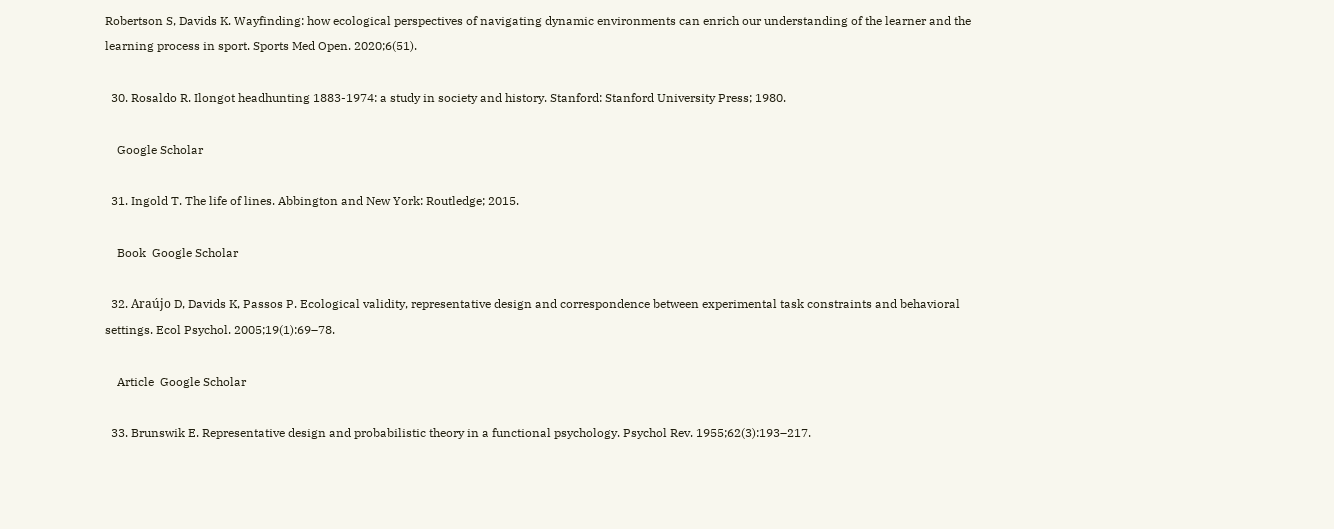Robertson S, Davids K. Wayfinding: how ecological perspectives of navigating dynamic environments can enrich our understanding of the learner and the learning process in sport. Sports Med Open. 2020;6(51).

  30. Rosaldo R. Ilongot headhunting 1883-1974: a study in society and history. Stanford: Stanford University Press; 1980.

    Google Scholar

  31. Ingold T. The life of lines. Abbington and New York: Routledge; 2015.

    Book  Google Scholar

  32. Araújo D, Davids K, Passos P. Ecological validity, representative design and correspondence between experimental task constraints and behavioral settings. Ecol Psychol. 2005;19(1):69–78.

    Article  Google Scholar

  33. Brunswik E. Representative design and probabilistic theory in a functional psychology. Psychol Rev. 1955;62(3):193–217.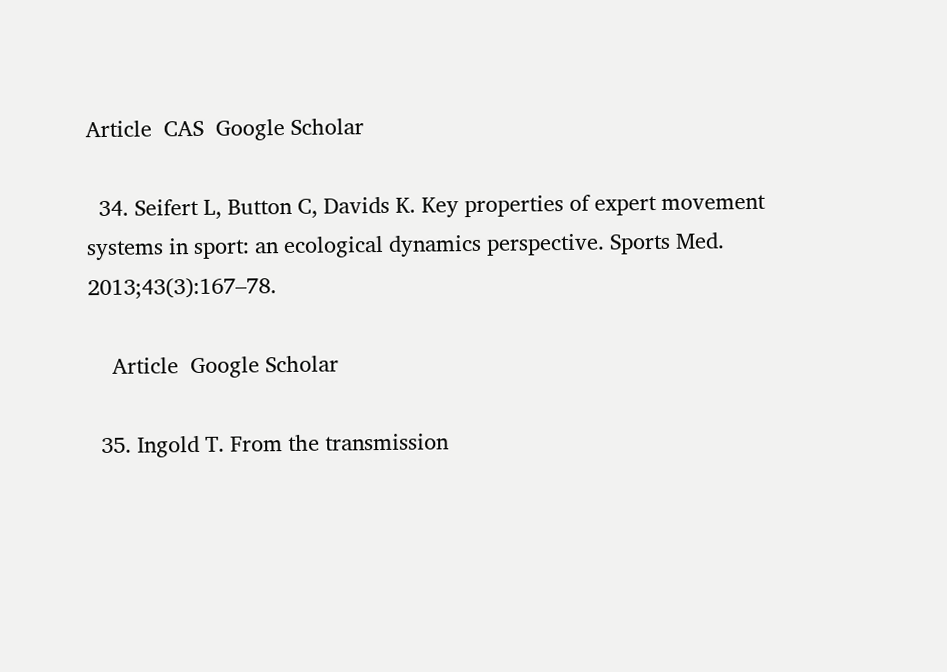Article  CAS  Google Scholar

  34. Seifert L, Button C, Davids K. Key properties of expert movement systems in sport: an ecological dynamics perspective. Sports Med. 2013;43(3):167–78.

    Article  Google Scholar

  35. Ingold T. From the transmission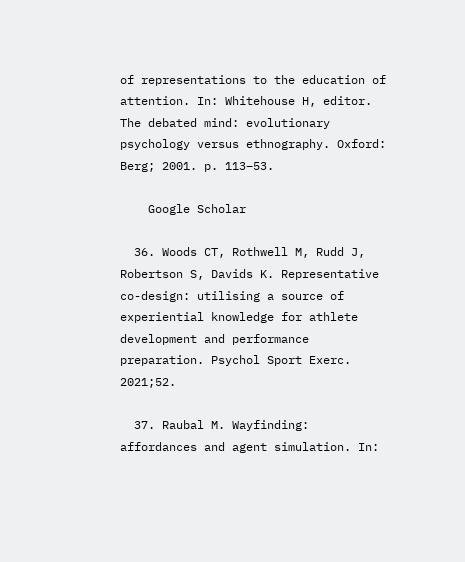of representations to the education of attention. In: Whitehouse H, editor. The debated mind: evolutionary psychology versus ethnography. Oxford: Berg; 2001. p. 113–53.

    Google Scholar

  36. Woods CT, Rothwell M, Rudd J, Robertson S, Davids K. Representative co-design: utilising a source of experiential knowledge for athlete development and performance preparation. Psychol Sport Exerc. 2021;52.

  37. Raubal M. Wayfinding: affordances and agent simulation. In: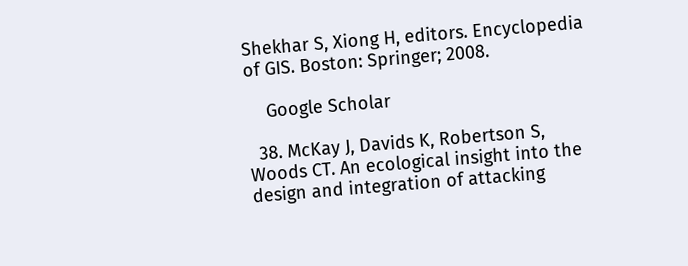Shekhar S, Xiong H, editors. Encyclopedia of GIS. Boston: Springer; 2008.

    Google Scholar

  38. McKay J, Davids K, Robertson S, Woods CT. An ecological insight into the design and integration of attacking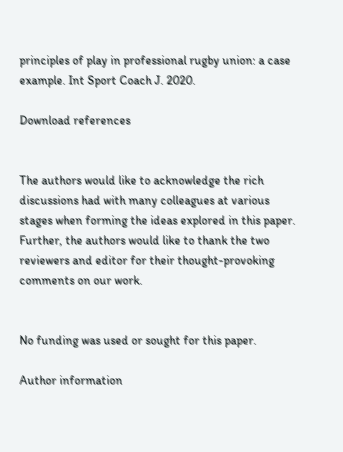principles of play in professional rugby union: a case example. Int Sport Coach J. 2020.

Download references


The authors would like to acknowledge the rich discussions had with many colleagues at various stages when forming the ideas explored in this paper. Further, the authors would like to thank the two reviewers and editor for their thought-provoking comments on our work.


No funding was used or sought for this paper.

Author information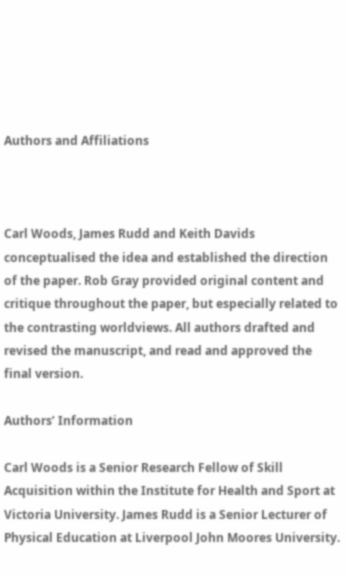Authors and Affiliations



Carl Woods, James Rudd and Keith Davids conceptualised the idea and established the direction of the paper. Rob Gray provided original content and critique throughout the paper, but especially related to the contrasting worldviews. All authors drafted and revised the manuscript, and read and approved the final version.

Authors’ Information

Carl Woods is a Senior Research Fellow of Skill Acquisition within the Institute for Health and Sport at Victoria University. James Rudd is a Senior Lecturer of Physical Education at Liverpool John Moores University.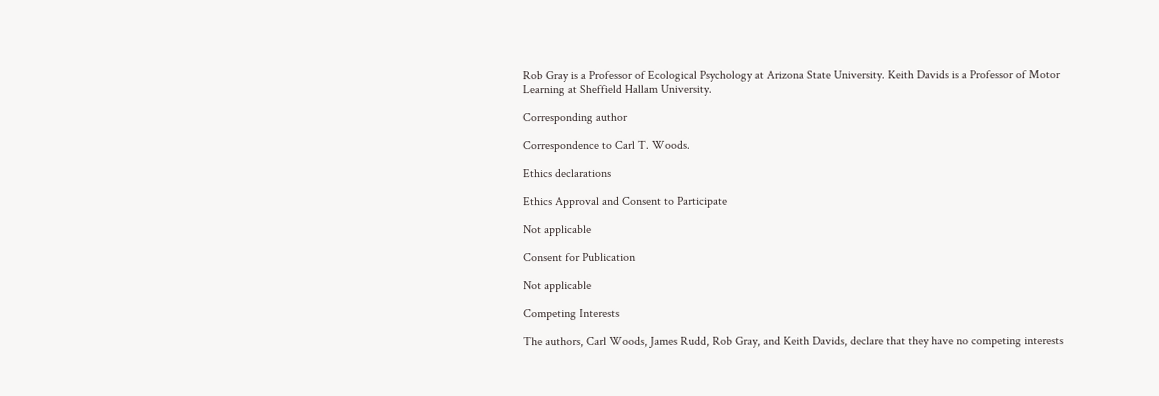Rob Gray is a Professor of Ecological Psychology at Arizona State University. Keith Davids is a Professor of Motor Learning at Sheffield Hallam University.

Corresponding author

Correspondence to Carl T. Woods.

Ethics declarations

Ethics Approval and Consent to Participate

Not applicable

Consent for Publication

Not applicable

Competing Interests

The authors, Carl Woods, James Rudd, Rob Gray, and Keith Davids, declare that they have no competing interests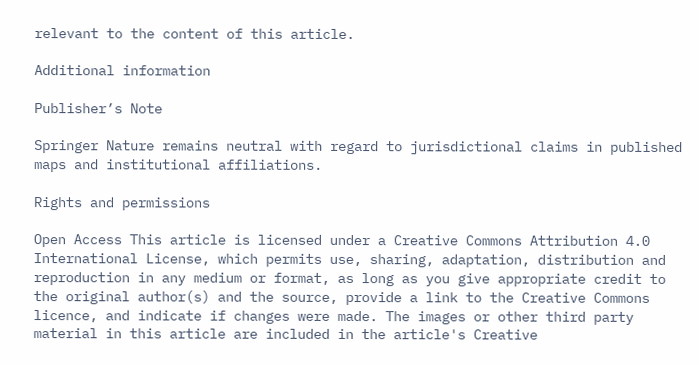relevant to the content of this article.

Additional information

Publisher’s Note

Springer Nature remains neutral with regard to jurisdictional claims in published maps and institutional affiliations.

Rights and permissions

Open Access This article is licensed under a Creative Commons Attribution 4.0 International License, which permits use, sharing, adaptation, distribution and reproduction in any medium or format, as long as you give appropriate credit to the original author(s) and the source, provide a link to the Creative Commons licence, and indicate if changes were made. The images or other third party material in this article are included in the article's Creative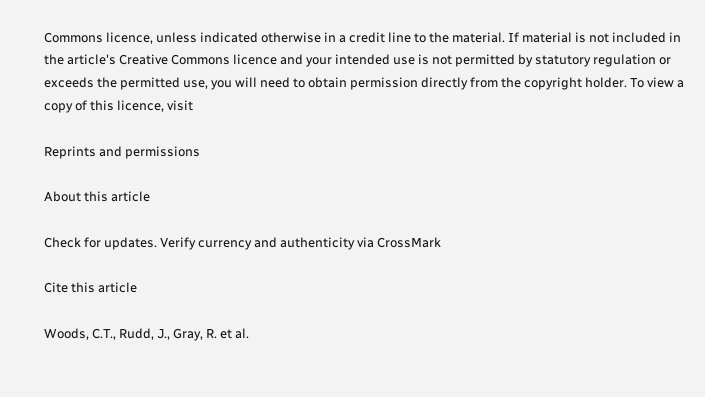Commons licence, unless indicated otherwise in a credit line to the material. If material is not included in the article's Creative Commons licence and your intended use is not permitted by statutory regulation or exceeds the permitted use, you will need to obtain permission directly from the copyright holder. To view a copy of this licence, visit

Reprints and permissions

About this article

Check for updates. Verify currency and authenticity via CrossMark

Cite this article

Woods, C.T., Rudd, J., Gray, R. et al.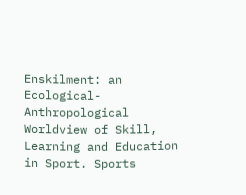Enskilment: an Ecological-Anthropological Worldview of Skill, Learning and Education in Sport. Sports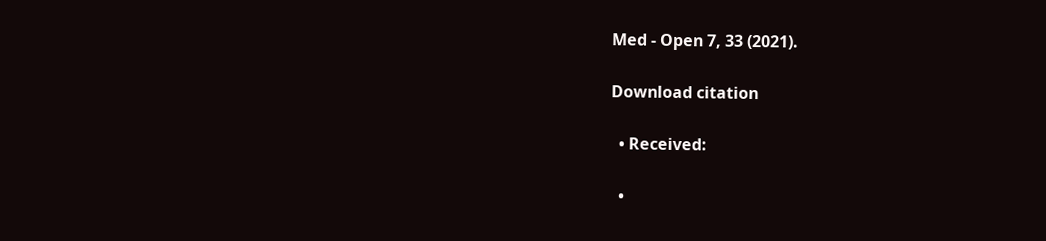Med - Open 7, 33 (2021).

Download citation

  • Received:

  •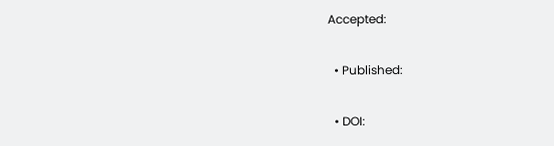Accepted:

  • Published:

  • DOI: